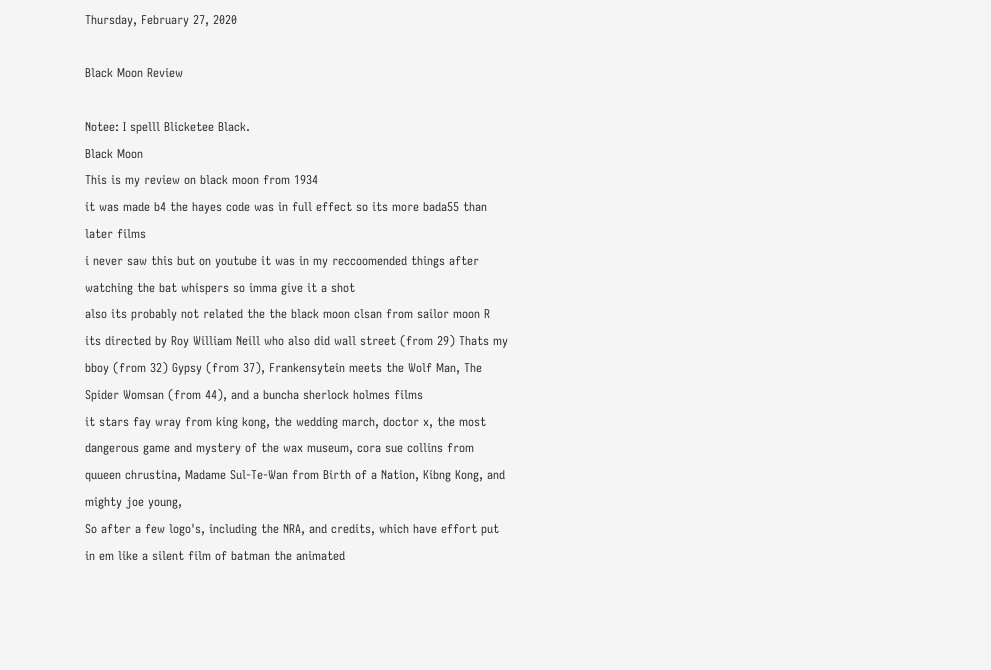Thursday, February 27, 2020

Black Moon Review

Notee: I spelll Blicketee Black.
Black Moon
This is my review on black moon from 1934
it was made b4 the hayes code was in full effect so its more bada55 than later films
i never saw this but on youtube it was in my reccoomended things after watching the bat whispers so imma give it a shot
also its probably not related the the black moon clsan from sailor moon R
its directed by Roy William Neill who also did wall street (from 29) Thats my bboy (from 32) Gypsy (from 37), Frankensytein meets the Wolf Man, The Spider Womsan (from 44), and a buncha sherlock holmes films
it stars fay wray from king kong, the wedding march, doctor x, the most dangerous game and mystery of the wax museum, cora sue collins from quueen chrustina, Madame Sul-Te-Wan from Birth of a Nation, Kibng Kong, and mighty joe young,
So after a few logo's, including the NRA, and credits, which have effort put in em like a silent film of batman the animated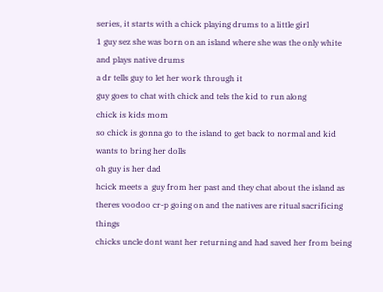series, it starts with a chick playing drums to a little girl
1 guy sez she was born on an island where she was the only white and plays native drums
a dr tells guy to let her work through it
guy goes to chat with chick and tels the kid to run along
chick is kids mom
so chick is gonna go to the island to get back to normal and kid wants to bring her dolls
oh guy is her dad
hcick meets a  guy from her past and they chat about the island as theres voodoo cr-p going on and the natives are ritual sacrificing things
chicks uncle dont want her returning and had saved her from being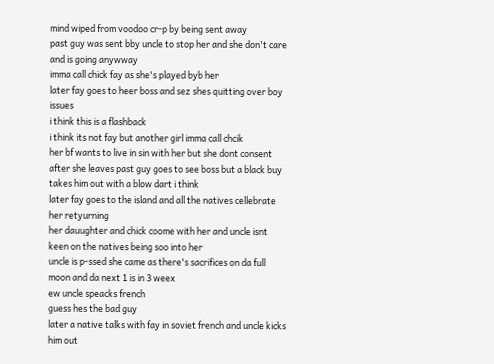mind wiped from voodoo cr-p by being sent away
past guy was sent bby uncle to stop her and she don't care and is going anywway
imma call chick fay as she's played byb her
later fay goes to heer boss and sez shes quitting over boy issues
i think this is a flashback
i think its not fay but another girl imma call chcik
her bf wants to live in sin with her but she dont consent
after she leaves past guy goes to see boss but a black buy takes him out with a blow dart i think
later fay goes to the island and all the natives cellebrate her retyurning
her dauughter and chick coome with her and uncle isnt keen on the natives being soo into her
uncle is p-ssed she came as there's sacrifices on da full moon and da next 1 is in 3 weex
ew uncle speacks french
guess hes the bad guy
later a native talks with fay in soviet french and uncle kicks him out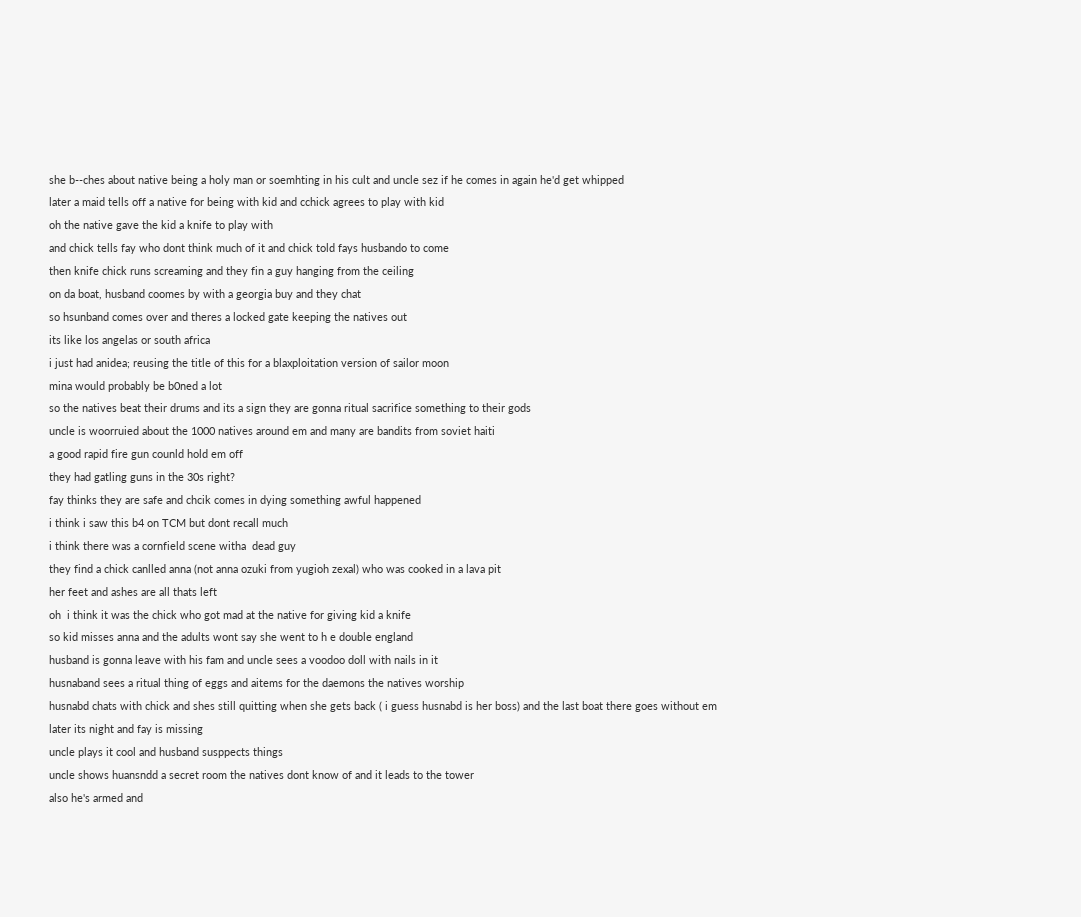she b--ches about native being a holy man or soemhting in his cult and uncle sez if he comes in again he'd get whipped
later a maid tells off a native for being with kid and cchick agrees to play with kid
oh the native gave the kid a knife to play with
and chick tells fay who dont think much of it and chick told fays husbando to come
then knife chick runs screaming and they fin a guy hanging from the ceiling
on da boat, husband coomes by with a georgia buy and they chat
so hsunband comes over and theres a locked gate keeping the natives out
its like los angelas or south africa
i just had anidea; reusing the title of this for a blaxploitation version of sailor moon
mina would probably be b0ned a lot
so the natives beat their drums and its a sign they are gonna ritual sacrifice something to their gods
uncle is woorruied about the 1000 natives around em and many are bandits from soviet haiti
a good rapid fire gun counld hold em off
they had gatling guns in the 30s right?
fay thinks they are safe and chcik comes in dying something awful happened
i think i saw this b4 on TCM but dont recall much
i think there was a cornfield scene witha  dead guy
they find a chick canlled anna (not anna ozuki from yugioh zexal) who was cooked in a lava pit
her feet and ashes are all thats left
oh  i think it was the chick who got mad at the native for giving kid a knife
so kid misses anna and the adults wont say she went to h e double england
husband is gonna leave with his fam and uncle sees a voodoo doll with nails in it
husnaband sees a ritual thing of eggs and aitems for the daemons the natives worship
husnabd chats with chick and shes still quitting when she gets back ( i guess husnabd is her boss) and the last boat there goes without em
later its night and fay is missing
uncle plays it cool and husband susppects things
uncle shows huansndd a secret room the natives dont know of and it leads to the tower
also he's armed and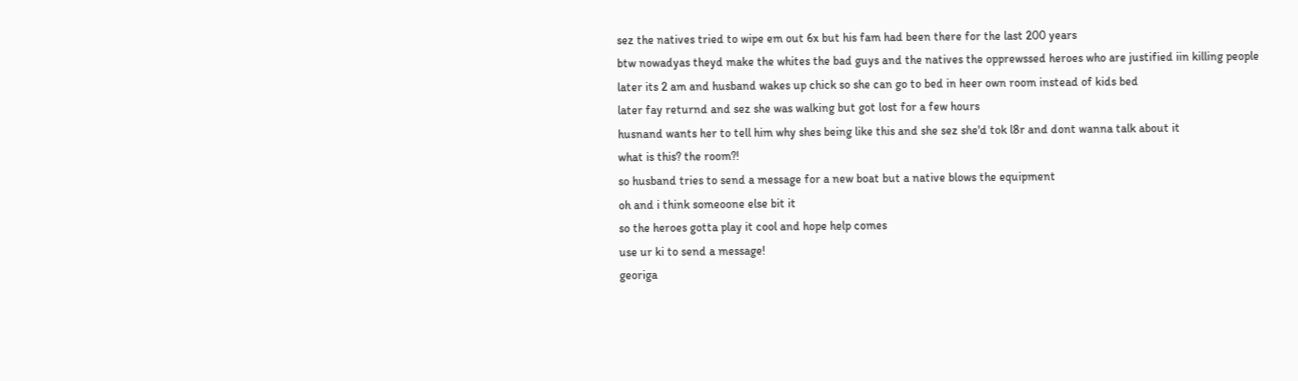sez the natives tried to wipe em out 6x but his fam had been there for the last 200 years
btw nowadyas theyd make the whites the bad guys and the natives the opprewssed heroes who are justified iin killing people
later its 2 am and husband wakes up chick so she can go to bed in heer own room instead of kids bed
later fay returnd and sez she was walking but got lost for a few hours
husnand wants her to tell him why shes being like this and she sez she'd tok l8r and dont wanna talk about it
what is this? the room?!
so husband tries to send a message for a new boat but a native blows the equipment
oh and i think someoone else bit it
so the heroes gotta play it cool and hope help comes
use ur ki to send a message!
georiga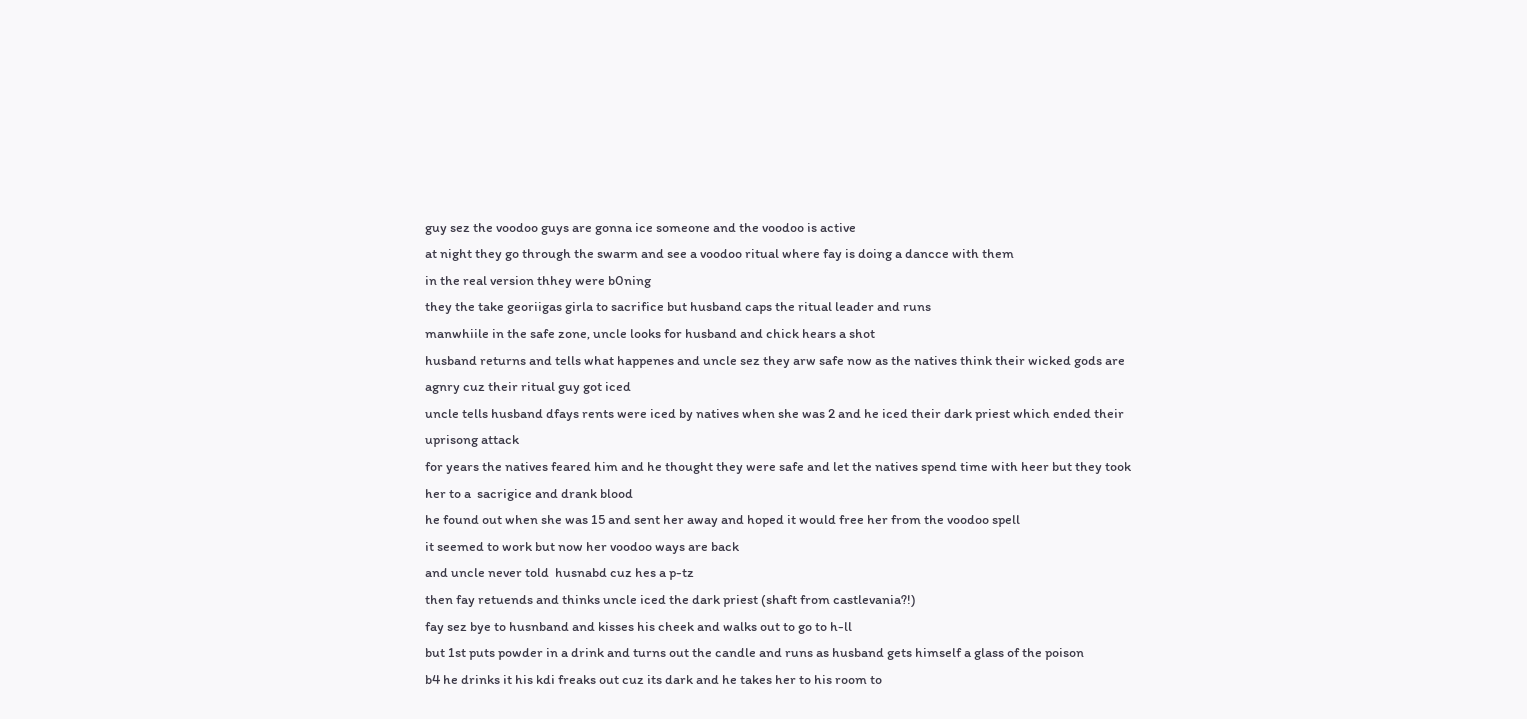guy sez the voodoo guys are gonna ice someone and the voodoo is active
at night they go through the swarm and see a voodoo ritual where fay is doing a dancce with them
in the real version thhey were b0ning
they the take georiigas girla to sacrifice but husband caps the ritual leader and runs
manwhiile in the safe zone, uncle looks for husband and chick hears a shot
husband returns and tells what happenes and uncle sez they arw safe now as the natives think their wicked gods are agnry cuz their ritual guy got iced
uncle tells husband dfays rents were iced by natives when she was 2 and he iced their dark priest which ended their uprisong attack
for years the natives feared him and he thought they were safe and let the natives spend time with heer but they took her to a  sacrigice and drank blood
he found out when she was 15 and sent her away and hoped it would free her from the voodoo spell
it seemed to work but now her voodoo ways are back
and uncle never told  husnabd cuz hes a p-tz
then fay retuends and thinks uncle iced the dark priest (shaft from castlevania?!)
fay sez bye to husnband and kisses his cheek and walks out to go to h-ll
but 1st puts powder in a drink and turns out the candle and runs as husband gets himself a glass of the poison
b4 he drinks it his kdi freaks out cuz its dark and he takes her to his room to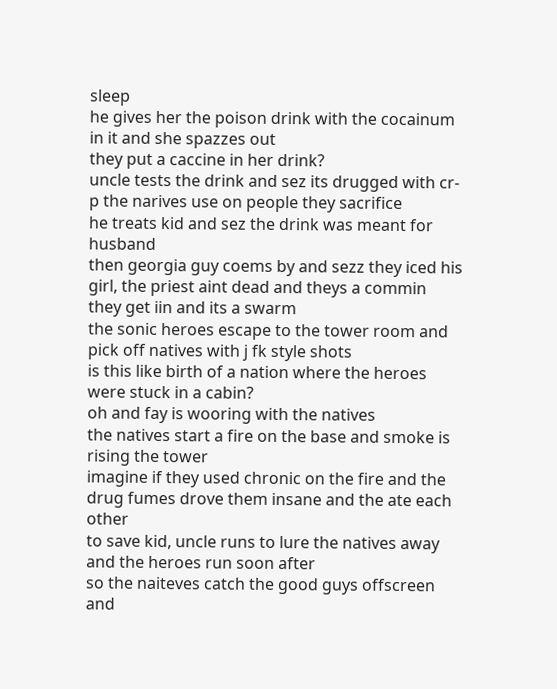sleep
he gives her the poison drink with the cocainum in it and she spazzes out
they put a caccine in her drink?
uncle tests the drink and sez its drugged with cr-p the narives use on people they sacrifice
he treats kid and sez the drink was meant for husband
then georgia guy coems by and sezz they iced his girl, the priest aint dead and theys a commin
they get iin and its a swarm
the sonic heroes escape to the tower room and pick off natives with j fk style shots
is this like birth of a nation where the heroes were stuck in a cabin?
oh and fay is wooring with the natives
the natives start a fire on the base and smoke is rising the tower
imagine if they used chronic on the fire and the drug fumes drove them insane and the ate each other
to save kid, uncle runs to lure the natives away and the heroes run soon after
so the naiteves catch the good guys offscreen and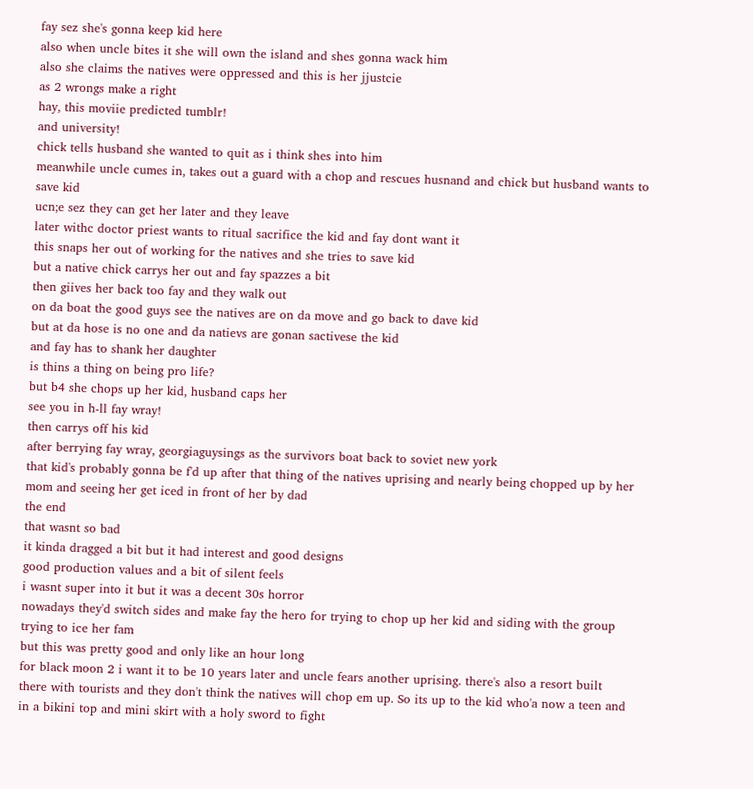fay sez she's gonna keep kid here
also when uncle bites it she will own the island and shes gonna wack him
also she claims the natives were oppressed and this is her jjustcie
as 2 wrongs make a right
hay, this moviie predicted tumblr!
and university!
chick tells husband she wanted to quit as i think shes into him
meanwhile uncle cumes in, takes out a guard with a chop and rescues husnand and chick but husband wants to save kid
ucn;e sez they can get her later and they leave
later withc doctor priest wants to ritual sacrifice the kid and fay dont want it
this snaps her out of working for the natives and she tries to save kid
but a native chick carrys her out and fay spazzes a bit
then giives her back too fay and they walk out
on da boat the good guys see the natives are on da move and go back to dave kid
but at da hose is no one and da natievs are gonan sactivese the kid
and fay has to shank her daughter
is thins a thing on being pro life?
but b4 she chops up her kid, husband caps her
see you in h-ll fay wray!
then carrys off his kid
after berrying fay wray, georgiaguysings as the survivors boat back to soviet new york
that kid's probably gonna be f'd up after that thing of the natives uprising and nearly being chopped up by her mom and seeing her get iced in front of her by dad
the end
that wasnt so bad
it kinda dragged a bit but it had interest and good designs
good production values and a bit of silent feels
i wasnt super into it but it was a decent 30s horror
nowadays they'd switch sides and make fay the hero for trying to chop up her kid and siding with the group trying to ice her fam
but this was pretty good and only like an hour long
for black moon 2 i want it to be 10 years later and uncle fears another uprising. there's also a resort built there with tourists and they don't think the natives will chop em up. So its up to the kid who'a now a teen and in a bikini top and mini skirt with a holy sword to fight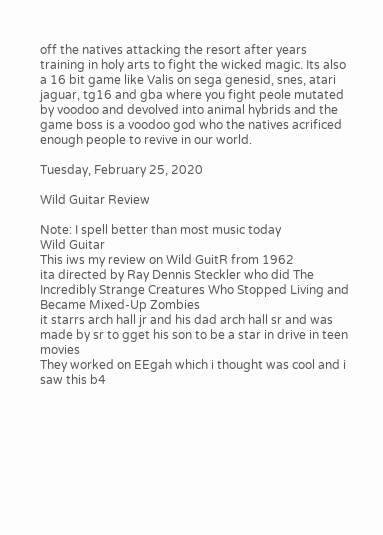off the natives attacking the resort after years training in holy arts to fight the wicked magic. Its also a 16 bit game like Valis on sega genesid, snes, atari jaguar, tg16 and gba where you fight peole mutated by voodoo and devolved into animal hybrids and the game boss is a voodoo god who the natives acrificed enough people to revive in our world.

Tuesday, February 25, 2020

Wild Guitar Review

Note: I spell better than most music today
Wild Guitar
This iws my review on Wild GuitR from 1962
ita directed by Ray Dennis Steckler who did The Incredibly Strange Creatures Who Stopped Living and Became Mixed-Up Zombies
it starrs arch hall jr and his dad arch hall sr and was made by sr to gget his son to be a star in drive in teen movies
They worked on EEgah which i thought was cool and i saw this b4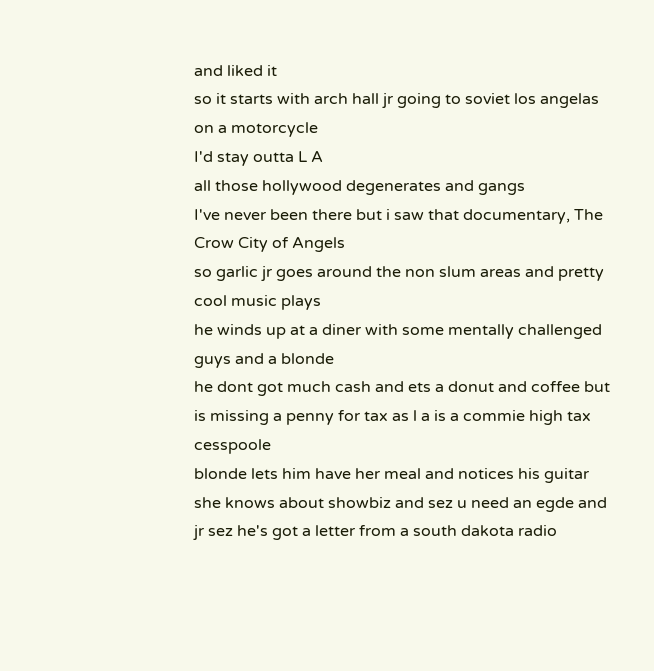and liked it
so it starts with arch hall jr going to soviet los angelas on a motorcycle
I'd stay outta L A
all those hollywood degenerates and gangs
I've never been there but i saw that documentary, The Crow City of Angels
so garlic jr goes around the non slum areas and pretty cool music plays
he winds up at a diner with some mentally challenged guys and a blonde
he dont got much cash and ets a donut and coffee but is missing a penny for tax as l a is a commie high tax cesspoole
blonde lets him have her meal and notices his guitar
she knows about showbiz and sez u need an egde and jr sez he's got a letter from a south dakota radio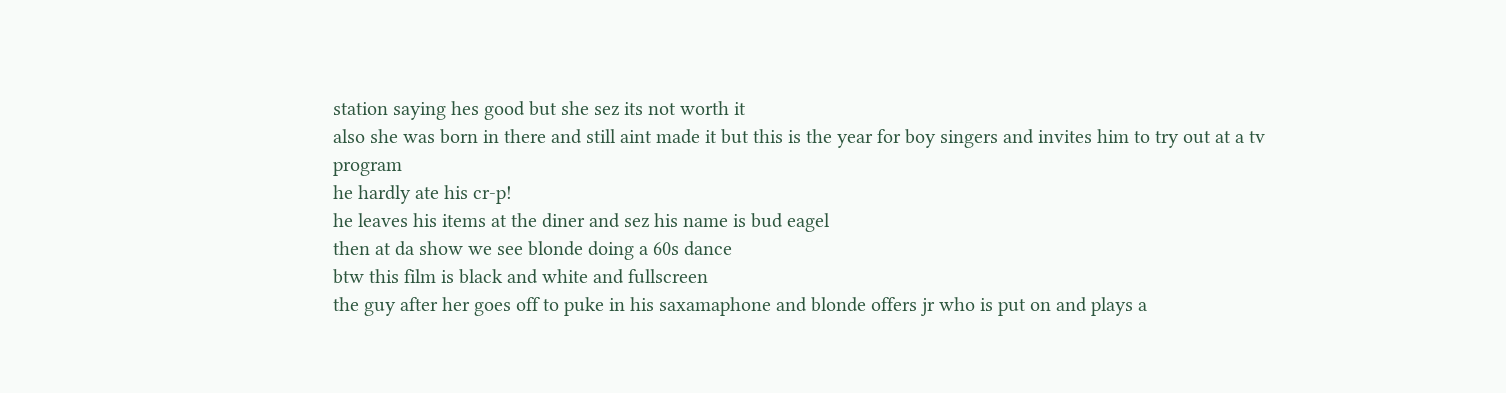station saying hes good but she sez its not worth it
also she was born in there and still aint made it but this is the year for boy singers and invites him to try out at a tv program
he hardly ate his cr-p!
he leaves his items at the diner and sez his name is bud eagel
then at da show we see blonde doing a 60s dance
btw this film is black and white and fullscreen
the guy after her goes off to puke in his saxamaphone and blonde offers jr who is put on and plays a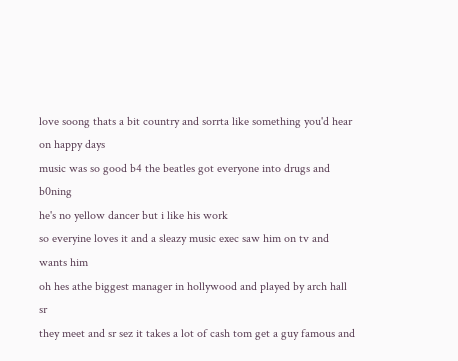love soong thats a bit country and sorrta like something you'd hear on happy days
music was so good b4 the beatles got everyone into drugs and b0ning
he's no yellow dancer but i like his work
so everyine loves it and a sleazy music exec saw him on tv and wants him
oh hes athe biggest manager in hollywood and played by arch hall sr
they meet and sr sez it takes a lot of cash tom get a guy famous and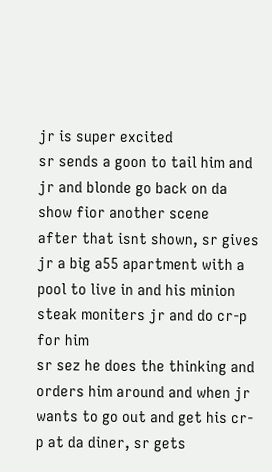jr is super excited
sr sends a goon to tail him and jr and blonde go back on da show fior another scene
after that isnt shown, sr gives jr a big a55 apartment with a pool to live in and his minion steak moniters jr and do cr-p for him
sr sez he does the thinking and orders him around and when jr wants to go out and get his cr-p at da diner, sr gets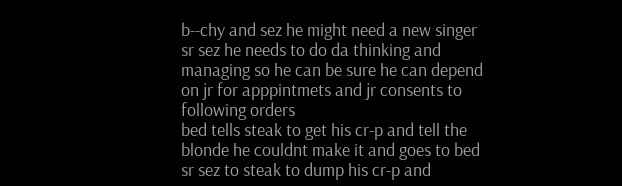b--chy and sez he might need a new singer
sr sez he needs to do da thinking and managing so he can be sure he can depend on jr for apppintmets and jr consents to following orders
bed tells steak to get his cr-p and tell the blonde he couldnt make it and goes to bed
sr sez to steak to dump his cr-p and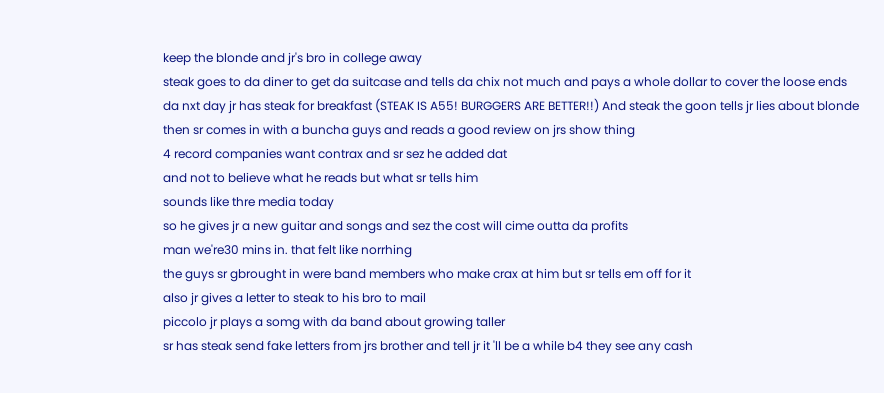keep the blonde and jr's bro in college away
steak goes to da diner to get da suitcase and tells da chix not much and pays a whole dollar to cover the loose ends
da nxt day jr has steak for breakfast (STEAK IS A55! BURGGERS ARE BETTER!!) And steak the goon tells jr lies about blonde
then sr comes in with a buncha guys and reads a good review on jrs show thing
4 record companies want contrax and sr sez he added dat
and not to believe what he reads but what sr tells him
sounds like thre media today
so he gives jr a new guitar and songs and sez the cost will cime outta da profits
man we're30 mins in. that felt like norrhing
the guys sr gbrought in were band members who make crax at him but sr tells em off for it
also jr gives a letter to steak to his bro to mail
piccolo jr plays a somg with da band about growing taller
sr has steak send fake letters from jrs brother and tell jr it 'll be a while b4 they see any cash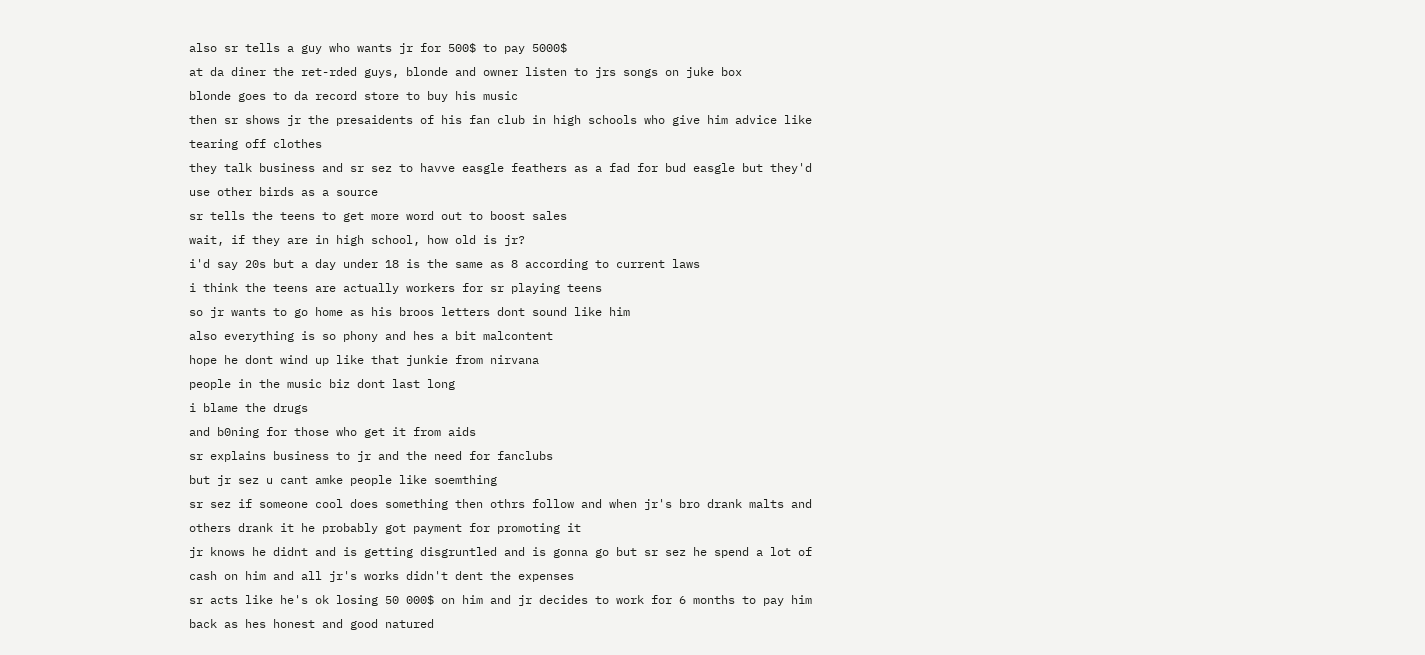also sr tells a guy who wants jr for 500$ to pay 5000$
at da diner the ret-rded guys, blonde and owner listen to jrs songs on juke box
blonde goes to da record store to buy his music
then sr shows jr the presaidents of his fan club in high schools who give him advice like tearing off clothes
they talk business and sr sez to havve easgle feathers as a fad for bud easgle but they'd use other birds as a source
sr tells the teens to get more word out to boost sales
wait, if they are in high school, how old is jr?
i'd say 20s but a day under 18 is the same as 8 according to current laws
i think the teens are actually workers for sr playing teens
so jr wants to go home as his broos letters dont sound like him
also everything is so phony and hes a bit malcontent
hope he dont wind up like that junkie from nirvana
people in the music biz dont last long
i blame the drugs
and b0ning for those who get it from aids
sr explains business to jr and the need for fanclubs
but jr sez u cant amke people like soemthing
sr sez if someone cool does something then othrs follow and when jr's bro drank malts and others drank it he probably got payment for promoting it
jr knows he didnt and is getting disgruntled and is gonna go but sr sez he spend a lot of cash on him and all jr's works didn't dent the expenses
sr acts like he's ok losing 50 000$ on him and jr decides to work for 6 months to pay him back as hes honest and good natured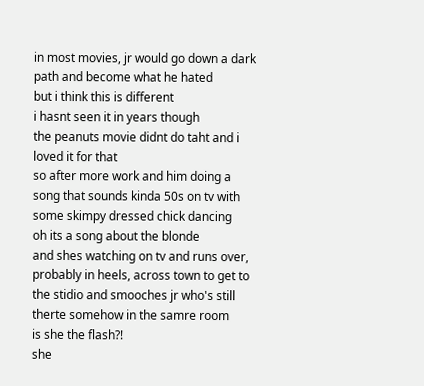in most movies, jr would go down a dark path and become what he hated
but i think this is different
i hasnt seen it in years though
the peanuts movie didnt do taht and i loved it for that
so after more work and him doing a song that sounds kinda 50s on tv with some skimpy dressed chick dancing
oh its a song about the blonde
and shes watching on tv and runs over, probably in heels, across town to get to the stidio and smooches jr who's still therte somehow in the samre room
is she the flash?!
she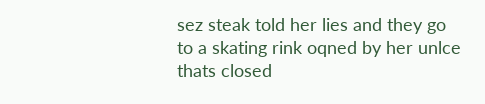sez steak told her lies and they go to a skating rink oqned by her unlce thats closed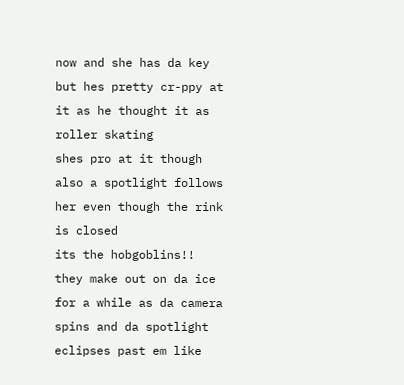now and she has da key
but hes pretty cr-ppy at it as he thought it as roller skating
shes pro at it though
also a spotlight follows her even though the rink is closed
its the hobgoblins!!
they make out on da ice for a while as da camera spins and da spotlight eclipses past em like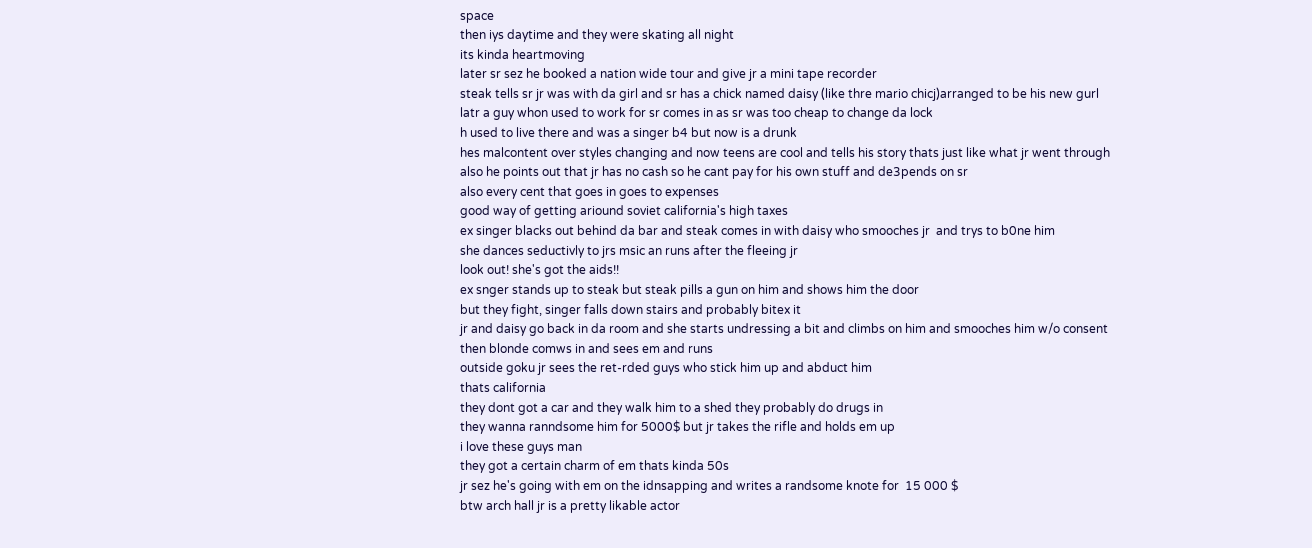space
then iys daytime and they were skating all night
its kinda heartmoving
later sr sez he booked a nation wide tour and give jr a mini tape recorder
steak tells sr jr was with da girl and sr has a chick named daisy (like thre mario chicj)arranged to be his new gurl
latr a guy whon used to work for sr comes in as sr was too cheap to change da lock
h used to live there and was a singer b4 but now is a drunk
hes malcontent over styles changing and now teens are cool and tells his story thats just like what jr went through
also he points out that jr has no cash so he cant pay for his own stuff and de3pends on sr
also every cent that goes in goes to expenses
good way of getting ariound soviet california's high taxes
ex singer blacks out behind da bar and steak comes in with daisy who smooches jr  and trys to b0ne him
she dances seductivly to jrs msic an runs after the fleeing jr
look out! she's got the aids!!
ex snger stands up to steak but steak pills a gun on him and shows him the door
but they fight, singer falls down stairs and probably bitex it
jr and daisy go back in da room and she starts undressing a bit and climbs on him and smooches him w/o consent
then blonde comws in and sees em and runs
outside goku jr sees the ret-rded guys who stick him up and abduct him
thats california
they dont got a car and they walk him to a shed they probably do drugs in
they wanna ranndsome him for 5000$ but jr takes the rifle and holds em up
i love these guys man
they got a certain charm of em thats kinda 50s
jr sez he's going with em on the idnsapping and writes a randsome knote for  15 000 $
btw arch hall jr is a pretty likable actor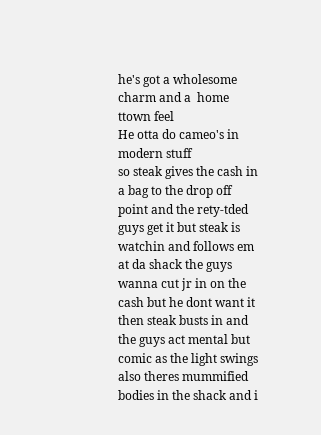he's got a wholesome charm and a  home ttown feel
He otta do cameo's in modern stuff
so steak gives the cash in a bag to the drop off point and the rety-tded guys get it but steak is watchin and follows em
at da shack the guys wanna cut jr in on the cash but he dont want it
then steak busts in and the guys act mental but comic as the light swings
also theres mummified bodies in the shack and i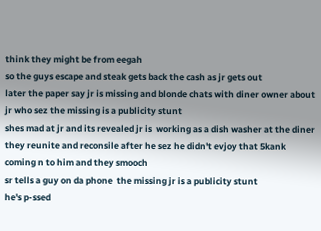think they might be from eegah
so the guys escape and steak gets back the cash as jr gets out
later the paper say jr is missing and blonde chats with diner owner about jr who sez the missing is a publicity stunt
shes mad at jr and its revealed jr is  working as a dish washer at the diner
they reunite and reconsile after he sez he didn't evjoy that 5kank coming n to him and they smooch
sr tells a guy on da phone  the missing jr is a publicity stunt
he's p-ssed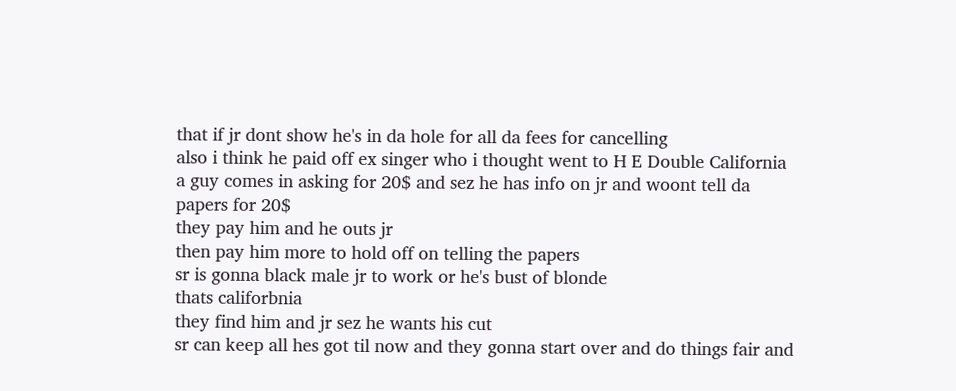that if jr dont show he's in da hole for all da fees for cancelling
also i think he paid off ex singer who i thought went to H E Double California
a guy comes in asking for 20$ and sez he has info on jr and woont tell da papers for 20$
they pay him and he outs jr
then pay him more to hold off on telling the papers
sr is gonna black male jr to work or he's bust of blonde
thats califorbnia
they find him and jr sez he wants his cut
sr can keep all hes got til now and they gonna start over and do things fair and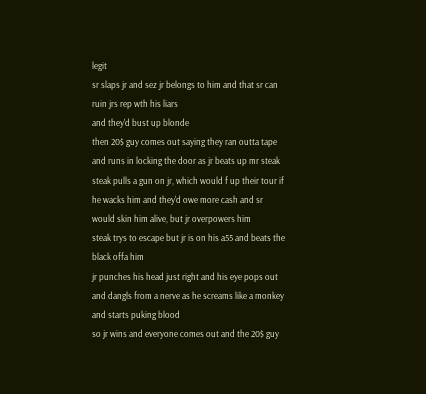legit
sr slaps jr and sez jr belongs to him and that sr can ruin jrs rep wth his liars
and they'd bust up blonde
then 20$ guy comes out saying they ran outta tape and runs in locking the door as jr beats up mr steak
steak pulls a gun on jr, which would f up their tour if he wacks him and they'd owe more cash and sr would skin him alive, but jr overpowers him
steak trys to escape but jr is on his a55 and beats the black offa him
jr punches his head just right and his eye pops out and dangls from a nerve as he screams like a monkey and starts puking blood
so jr wins and everyone comes out and the 20$ guy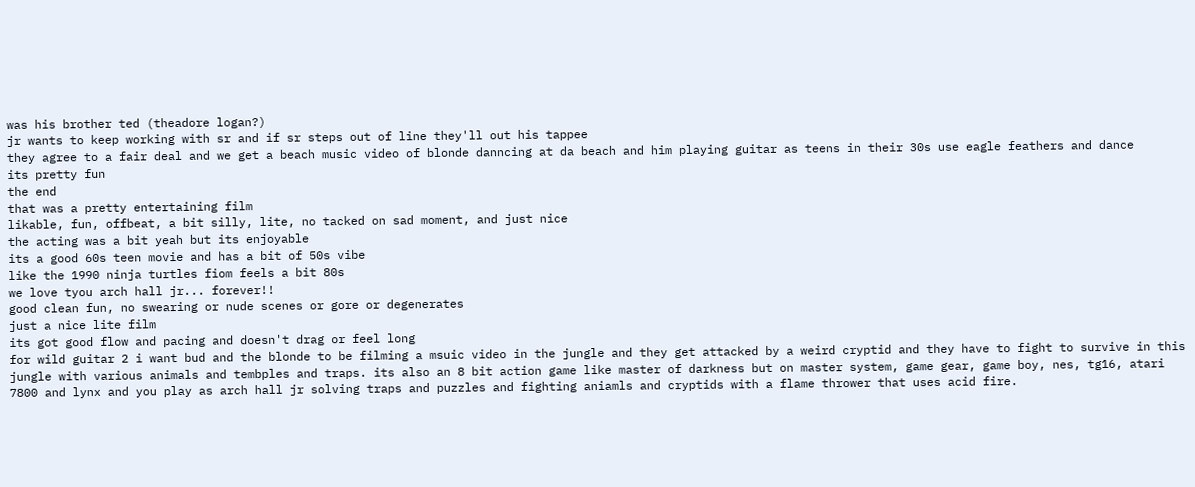was his brother ted (theadore logan?)
jr wants to keep working with sr and if sr steps out of line they'll out his tappee
they agree to a fair deal and we get a beach music video of blonde danncing at da beach and him playing guitar as teens in their 30s use eagle feathers and dance
its pretty fun
the end
that was a pretty entertaining film
likable, fun, offbeat, a bit silly, lite, no tacked on sad moment, and just nice
the acting was a bit yeah but its enjoyable
its a good 60s teen movie and has a bit of 50s vibe
like the 1990 ninja turtles fiom feels a bit 80s
we love tyou arch hall jr... forever!!
good clean fun, no swearing or nude scenes or gore or degenerates
just a nice lite film
its got good flow and pacing and doesn't drag or feel long
for wild guitar 2 i want bud and the blonde to be filming a msuic video in the jungle and they get attacked by a weird cryptid and they have to fight to survive in this jungle with various animals and tembples and traps. its also an 8 bit action game like master of darkness but on master system, game gear, game boy, nes, tg16, atari 7800 and lynx and you play as arch hall jr solving traps and puzzles and fighting aniamls and cryptids with a flame thrower that uses acid fire.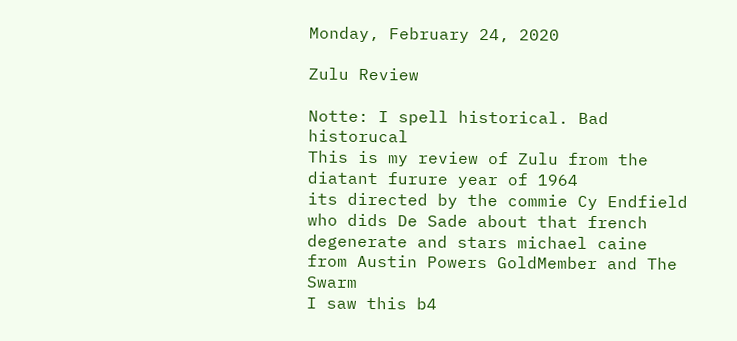Monday, February 24, 2020

Zulu Review

Notte: I spell historical. Bad historucal
This is my review of Zulu from the diatant furure year of 1964
its directed by the commie Cy Endfield who dids De Sade about that french degenerate and stars michael caine from Austin Powers GoldMember and The Swarm
I saw this b4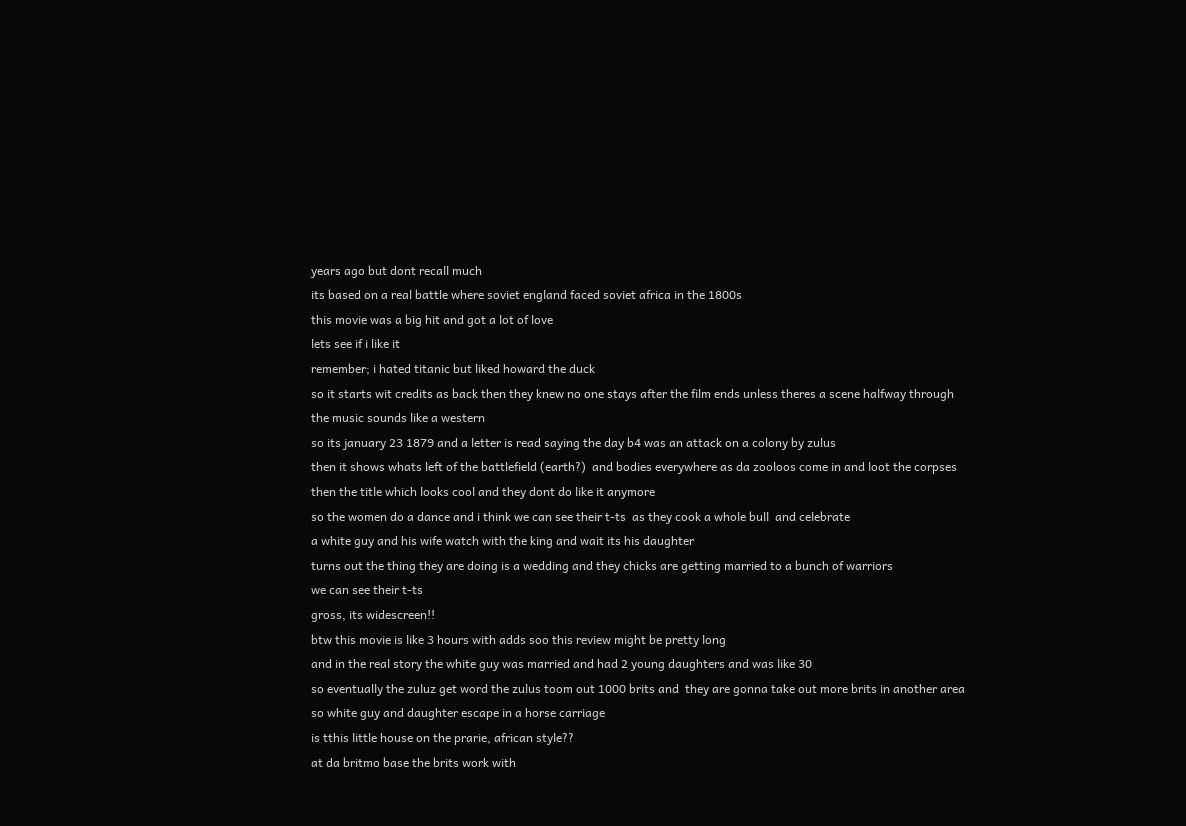years ago but dont recall much
its based on a real battle where soviet england faced soviet africa in the 1800s
this movie was a big hit and got a lot of love
lets see if i like it
remember; i hated titanic but liked howard the duck
so it starts wit credits as back then they knew no one stays after the film ends unless theres a scene halfway through
the music sounds like a western
so its january 23 1879 and a letter is read saying the day b4 was an attack on a colony by zulus
then it shows whats left of the battlefield (earth?)  and bodies everywhere as da zooloos come in and loot the corpses
then the title which looks cool and they dont do like it anymore
so the women do a dance and i think we can see their t-ts  as they cook a whole bull  and celebrate
a white guy and his wife watch with the king and wait its his daughter
turns out the thing they are doing is a wedding and they chicks are getting married to a bunch of warriors
we can see their t-ts
gross, its widescreen!!
btw this movie is like 3 hours with adds soo this review might be pretty long
and in the real story the white guy was married and had 2 young daughters and was like 30
so eventually the zuluz get word the zulus toom out 1000 brits and  they are gonna take out more brits in another area
so white guy and daughter escape in a horse carriage
is tthis little house on the prarie, african style??
at da britmo base the brits work with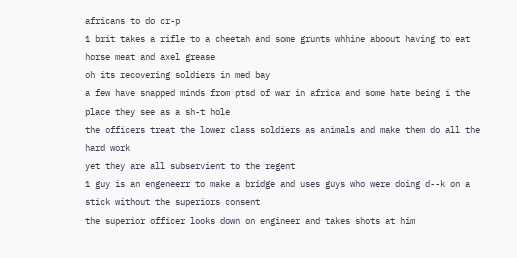africans to do cr-p
1 brit takes a rifle to a cheetah and some grunts whhine aboout having to eat horse meat and axel grease
oh its recovering soldiers in med bay
a few have snapped minds from ptsd of war in africa and some hate being i the place they see as a sh-t hole
the officers treat the lower class soldiers as animals and make them do all the hard work
yet they are all subservient to the regent
1 guy is an engeneerr to make a bridge and uses guys who were doing d--k on a stick without the superiors consent
the superior officer looks down on engineer and takes shots at him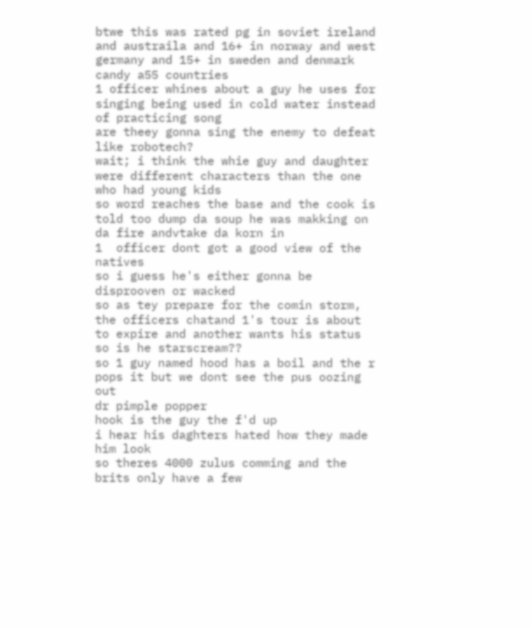btwe this was rated pg in soviet ireland and austraila and 16+ in norway and west germany and 15+ in sweden and denmark
candy a55 countries
1 officer whines about a guy he uses for singing being used in cold water instead of practicing song
are theey gonna sing the enemy to defeat like robotech?
wait; i think the whie guy and daughter were different characters than the one who had young kids
so word reaches the base and the cook is told too dump da soup he was makking on da fire andvtake da korn in
1  officer dont got a good view of the natives
so i guess he's either gonna be disprooven or wacked
so as tey prepare for the comin storm, the officers chatand 1's tour is about to expire and another wants his status
so is he starscream??
so 1 guy named hood has a boil and the r pops it but we dont see the pus oozing out
dr pimple popper
hook is the guy the f'd up
i hear his daghters hated how they made him look
so theres 4000 zulus comming and the brits only have a few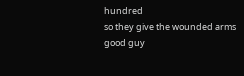hundred
so they give the wounded arms
good guy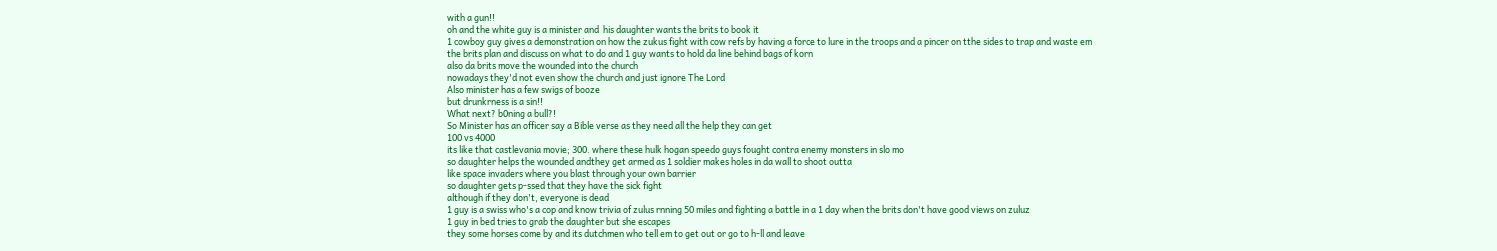with a gun!!
oh and the white guy is a minister and  his daughter wants the brits to book it
1 cowboy guy gives a demonstration on how the zukus fight with cow refs by having a force to lure in the troops and a pincer on tthe sides to trap and waste em
the brits plan and discuss on what to do and 1 guy wants to hold da line behind bags of korn
also da brits move the wounded into the church
nowadays they'd not even show the church and just ignore The Lord
Also minister has a few swigs of booze
but drunkrness is a sin!!
What next? b0ning a bull?!
So Minister has an officer say a Bible verse as they need all the help they can get
100 vs 4000
its like that castlevania movie; 300. where these hulk hogan speedo guys fought contra enemy monsters in slo mo
so daughter helps the wounded andthey get armed as 1 soldier makes holes in da wall to shoot outta
like space invaders where you blast through your own barrier
so daughter gets p-ssed that they have the sick fight
although if they don't, everyone is dead
1 guy is a swiss who's a cop and know trivia of zulus rnning 50 miles and fighting a battle in a 1 day when the brits don't have good views on zuluz
1 guy in bed tries to grab the daughter but she escapes
they some horses come by and its dutchmen who tell em to get out or go to h-ll and leave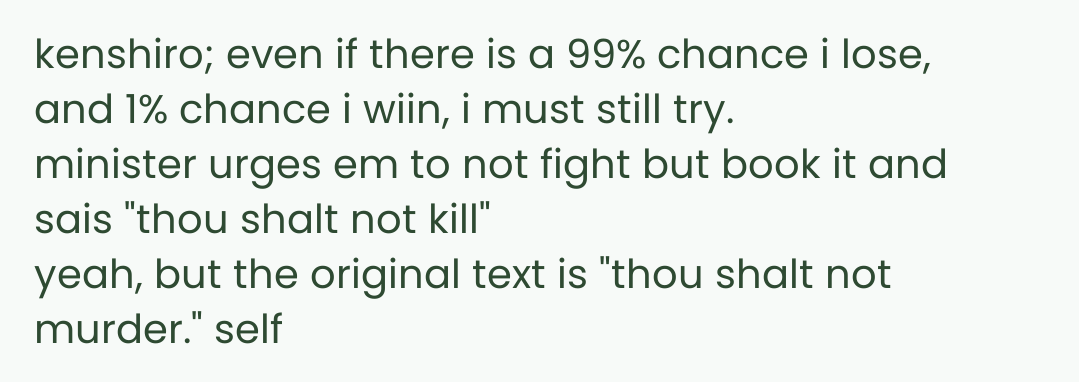kenshiro; even if there is a 99% chance i lose, and 1% chance i wiin, i must still try.
minister urges em to not fight but book it and sais "thou shalt not kill"
yeah, but the original text is "thou shalt not murder." self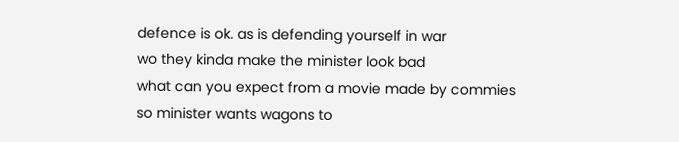defence is ok. as is defending yourself in war
wo they kinda make the minister look bad
what can you expect from a movie made by commies
so minister wants wagons to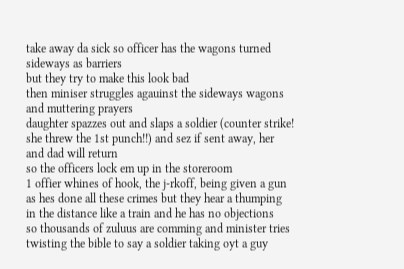take away da sick so officer has the wagons turned sideways as barriers
but they try to make this look bad
then miniser struggles agauinst the sideways wagons and muttering prayers
daughter spazzes out and slaps a soldier (counter strike! she threw the 1st punch!!) and sez if sent away, her and dad will return
so the officers lock em up in the storeroom
1 offier whines of hook, the j-rkoff, being given a gun as hes done all these crimes but they hear a thumping in the distance like a train and he has no objections
so thousands of zuluus are comming and minister tries twisting the bible to say a soldier taking oyt a guy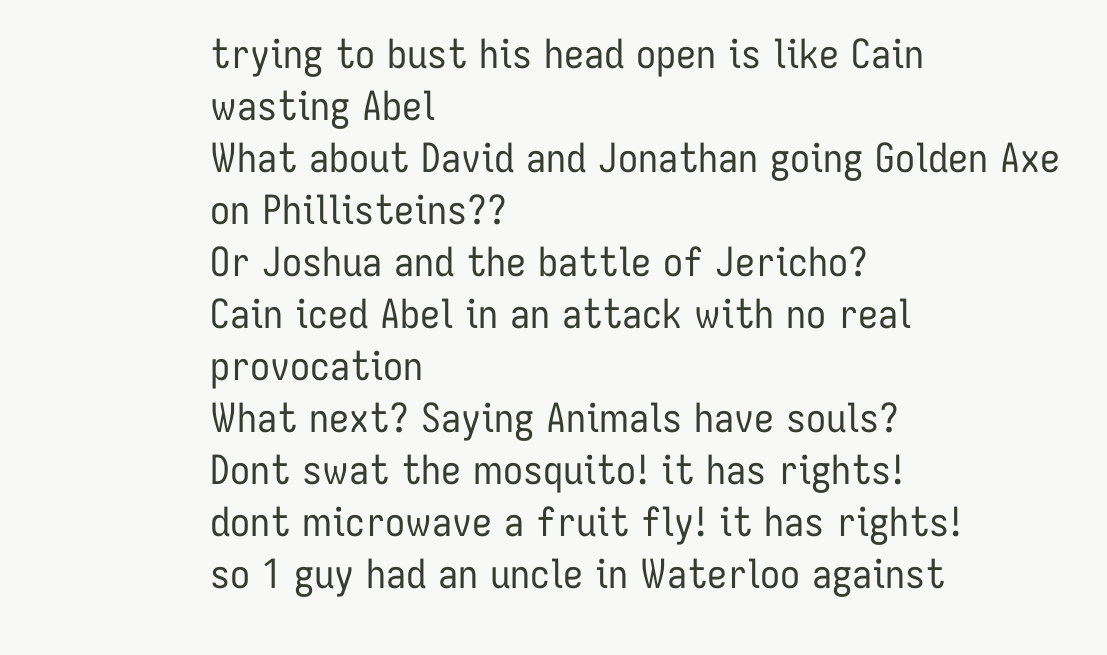trying to bust his head open is like Cain wasting Abel
What about David and Jonathan going Golden Axe on Phillisteins??
Or Joshua and the battle of Jericho?
Cain iced Abel in an attack with no real provocation
What next? Saying Animals have souls?
Dont swat the mosquito! it has rights!
dont microwave a fruit fly! it has rights!
so 1 guy had an uncle in Waterloo against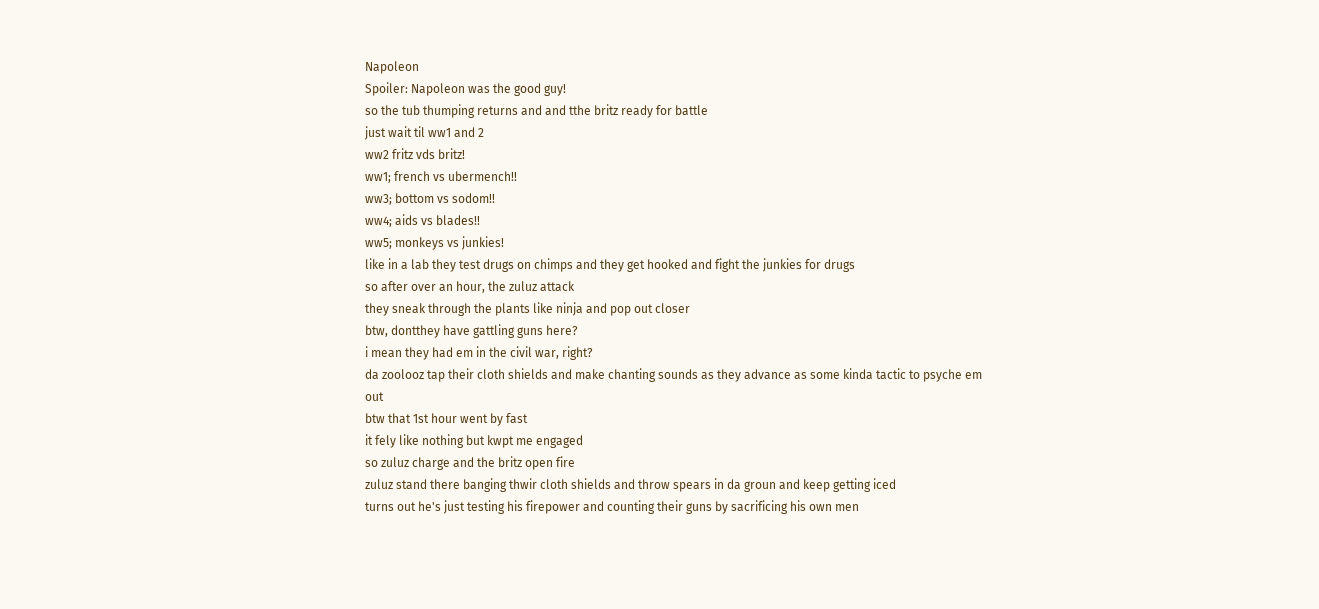Napoleon
Spoiler: Napoleon was the good guy!
so the tub thumping returns and and tthe britz ready for battle
just wait til ww1 and 2
ww2 fritz vds britz!
ww1; french vs ubermench!!
ww3; bottom vs sodom!!
ww4; aids vs blades!!
ww5; monkeys vs junkies!
like in a lab they test drugs on chimps and they get hooked and fight the junkies for drugs
so after over an hour, the zuluz attack
they sneak through the plants like ninja and pop out closer
btw, dontthey have gattling guns here?
i mean they had em in the civil war, right?
da zoolooz tap their cloth shields and make chanting sounds as they advance as some kinda tactic to psyche em out
btw that 1st hour went by fast
it fely like nothing but kwpt me engaged
so zuluz charge and the britz open fire
zuluz stand there banging thwir cloth shields and throw spears in da groun and keep getting iced
turns out he's just testing his firepower and counting their guns by sacrificing his own men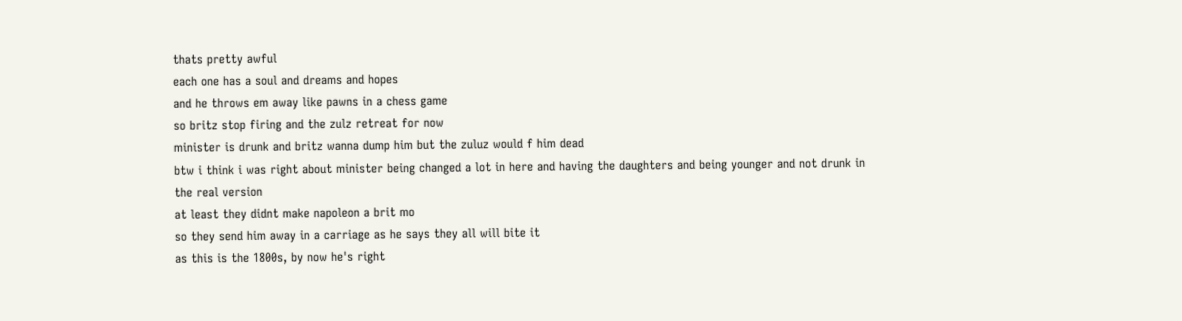thats pretty awful
each one has a soul and dreams and hopes
and he throws em away like pawns in a chess game
so britz stop firing and the zulz retreat for now
minister is drunk and britz wanna dump him but the zuluz would f him dead
btw i think i was right about minister being changed a lot in here and having the daughters and being younger and not drunk in the real version
at least they didnt make napoleon a brit mo
so they send him away in a carriage as he says they all will bite it
as this is the 1800s, by now he's right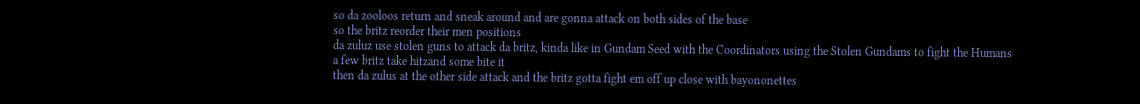so da zooloos return and sneak around and are gonna attack on both sides of the base
so the britz reorder their men positions
da zuluz use stolen guns to attack da britz, kinda like in Gundam Seed with the Coordinators using the Stolen Gundams to fight the Humans
a few britz take hitzand some bite it
then da zulus at the other side attack and the britz gotta fight em off up close with bayononettes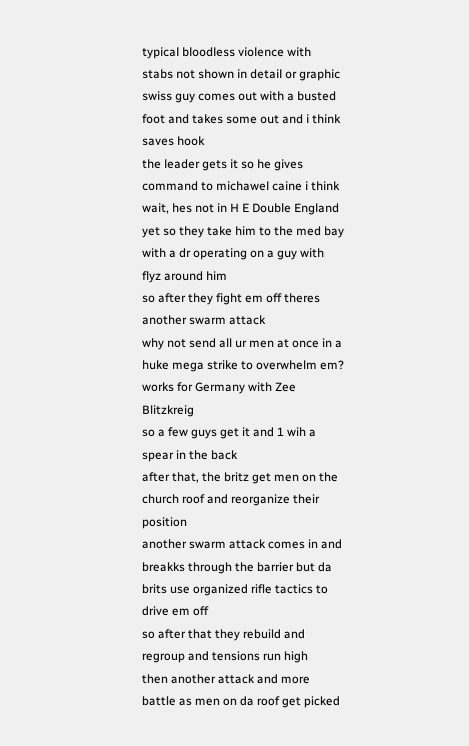typical bloodless violence with stabs not shown in detail or graphic
swiss guy comes out with a busted foot and takes some out and i think saves hook
the leader gets it so he gives command to michawel caine i think
wait, hes not in H E Double England yet so they take him to the med bay with a dr operating on a guy with flyz around him
so after they fight em off theres another swarm attack
why not send all ur men at once in a huke mega strike to overwhelm em?
works for Germany with Zee Blitzkreig
so a few guys get it and 1 wih a spear in the back
after that, the britz get men on the church roof and reorganize their position
another swarm attack comes in and breakks through the barrier but da brits use organized rifle tactics to drive em off
so after that they rebuild and regroup and tensions run high
then another attack and more battle as men on da roof get picked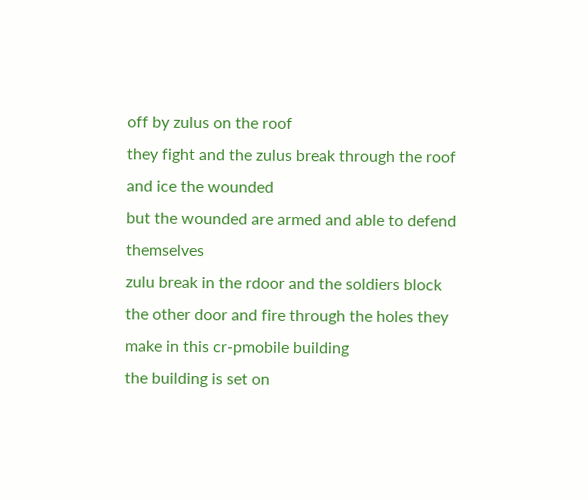off by zulus on the roof
they fight and the zulus break through the roof and ice the wounded
but the wounded are armed and able to defend themselves
zulu break in the rdoor and the soldiers block the other door and fire through the holes they make in this cr-pmobile building
the building is set on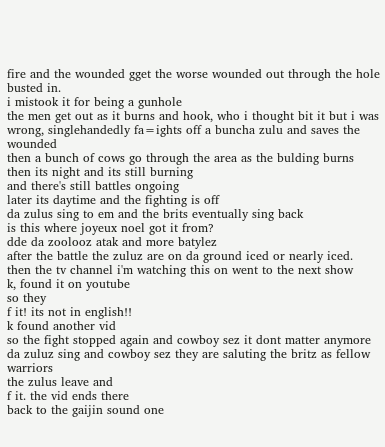fire and the wounded gget the worse wounded out through the hole busted in.
i mistook it for being a gunhole
the men get out as it burns and hook, who i thought bit it but i was wrong, singlehandedly fa=ights off a buncha zulu and saves the wounded
then a bunch of cows go through the area as the bulding burns
then its night and its still burning
and there's still battles ongoing
later its daytime and the fighting is off
da zulus sing to em and the brits eventually sing back
is this where joyeux noel got it from?
dde da zoolooz atak and more batylez
after the battle the zuluz are on da ground iced or nearly iced.
then the tv channel i'm watching this on went to the next show
k, found it on youtube
so they
f it! its not in english!!
k found another vid
so the fight stopped again and cowboy sez it dont matter anymore
da zuluz sing and cowboy sez they are saluting the britz as fellow warriors
the zulus leave and
f it. the vid ends there
back to the gaijin sound one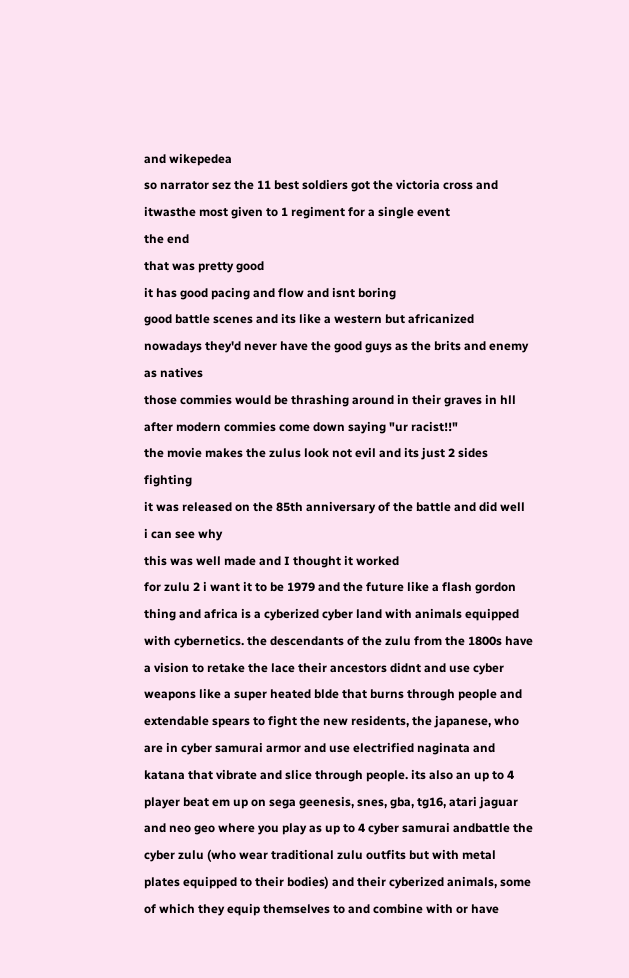and wikepedea
so narrator sez the 11 best soldiers got the victoria cross and itwasthe most given to 1 regiment for a single event
the end
that was pretty good
it has good pacing and flow and isnt boring
good battle scenes and its like a western but africanized
nowadays they'd never have the good guys as the brits and enemy as natives
those commies would be thrashing around in their graves in hll after modern commies come down saying "ur racist!!"
the movie makes the zulus look not evil and its just 2 sides fighting
it was released on the 85th anniversary of the battle and did well
i can see why
this was well made and I thought it worked
for zulu 2 i want it to be 1979 and the future like a flash gordon thing and africa is a cyberized cyber land with animals equipped with cybernetics. the descendants of the zulu from the 1800s have a vision to retake the lace their ancestors didnt and use cyber weapons like a super heated blde that burns through people and extendable spears to fight the new residents, the japanese, who are in cyber samurai armor and use electrified naginata and katana that vibrate and slice through people. its also an up to 4 player beat em up on sega geenesis, snes, gba, tg16, atari jaguar and neo geo where you play as up to 4 cyber samurai andbattle the cyber zulu (who wear traditional zulu outfits but with metal plates equipped to their bodies) and their cyberized animals, some of which they equip themselves to and combine with or have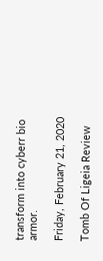transform into cyberr bio armor.

Friday, February 21, 2020

Tomb Of Ligeia Review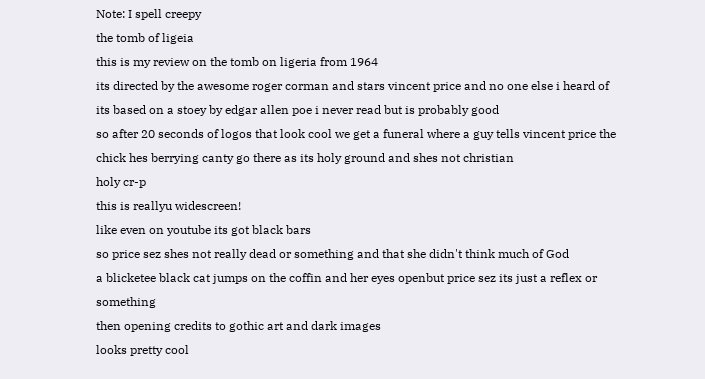Note: I spell creepy
the tomb of ligeia
this is my review on the tomb on ligeria from 1964
its directed by the awesome roger corman and stars vincent price and no one else i heard of
its based on a stoey by edgar allen poe i never read but is probably good
so after 20 seconds of logos that look cool we get a funeral where a guy tells vincent price the chick hes berrying canty go there as its holy ground and shes not christian
holy cr-p
this is reallyu widescreen!
like even on youtube its got black bars
so price sez shes not really dead or something and that she didn't think much of God
a blicketee black cat jumps on the coffin and her eyes openbut price sez its just a reflex or something
then opening credits to gothic art and dark images
looks pretty cool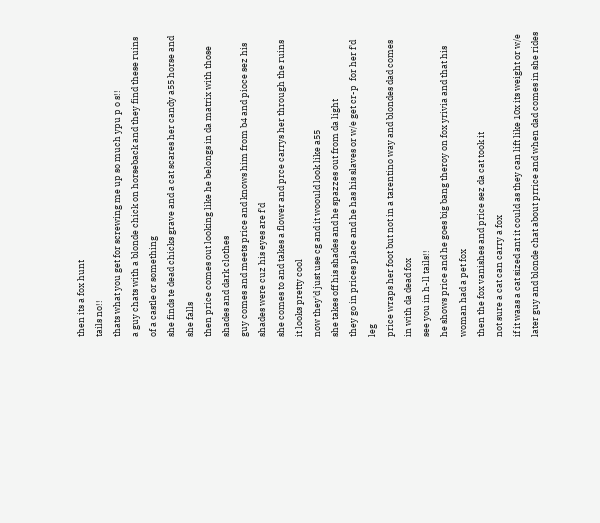then its a fox hunt
tails no!!
thats what you get for screwing me up so much ypu p o s!!
a guy chats with a blonde chick on horseback and they find these ruins of a castle or something
she finds te dead chicks grave and a cat scares her candy a55 horse and she falls
then price comes out looking like he belongs in da matrix with those shades and dark clothes
guy comes and meets price and knows him from b4 and pioce sez his shades were cuz his eyes are f'd
she comes to and takes a flower and prce carrys her through the ruins
it looks pretty cool
now they'd just use cg and it woould look like a55
she takes off his shades and he spazzes out from da light
they go in prices place and he has his slaves or w/e get cr-p  for her f'd leg
price wraps her foot but not in a tarentino way and blondes dad comes in with da dead fox
see you in h-ll tails!!
he shows price and he goes big bang theroy on fox yrivia and that his woman had a pet fox
then the fox vanishes and price sez da cat took it
not sure a cat can carry a fox
if it waas a cat sized ant it could as they can lift like 10x its weight or w/e
later guy and blonde chat about prrice and when dad comes in she rides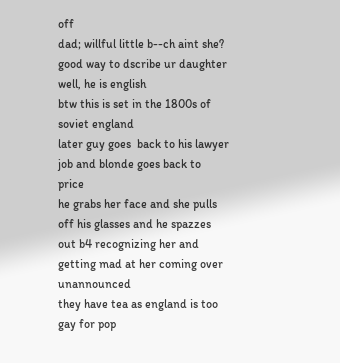off
dad; willful little b--ch aint she?
good way to dscribe ur daughter
well, he is english
btw this is set in the 1800s of soviet england
later guy goes  back to his lawyer job and blonde goes back to price
he grabs her face and she pulls off his glasses and he spazzes out b4 recognizing her and getting mad at her coming over unannounced
they have tea as england is too gay for pop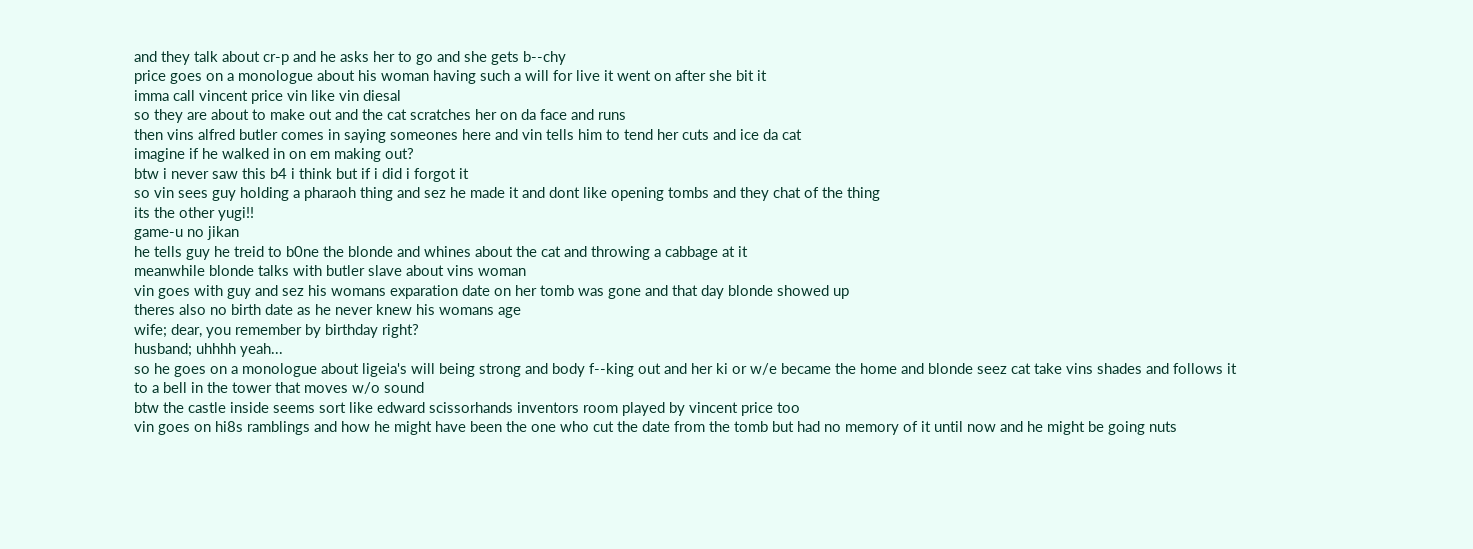and they talk about cr-p and he asks her to go and she gets b--chy
price goes on a monologue about his woman having such a will for live it went on after she bit it
imma call vincent price vin like vin diesal
so they are about to make out and the cat scratches her on da face and runs
then vins alfred butler comes in saying someones here and vin tells him to tend her cuts and ice da cat
imagine if he walked in on em making out?
btw i never saw this b4 i think but if i did i forgot it
so vin sees guy holding a pharaoh thing and sez he made it and dont like opening tombs and they chat of the thing
its the other yugi!!
game-u no jikan
he tells guy he treid to b0ne the blonde and whines about the cat and throwing a cabbage at it
meanwhile blonde talks with butler slave about vins woman
vin goes with guy and sez his womans exparation date on her tomb was gone and that day blonde showed up
theres also no birth date as he never knew his womans age
wife; dear, you remember by birthday right?
husband; uhhhh yeah...
so he goes on a monologue about ligeia's will being strong and body f--king out and her ki or w/e became the home and blonde seez cat take vins shades and follows it to a bell in the tower that moves w/o sound
btw the castle inside seems sort like edward scissorhands inventors room played by vincent price too
vin goes on hi8s ramblings and how he might have been the one who cut the date from the tomb but had no memory of it until now and he might be going nuts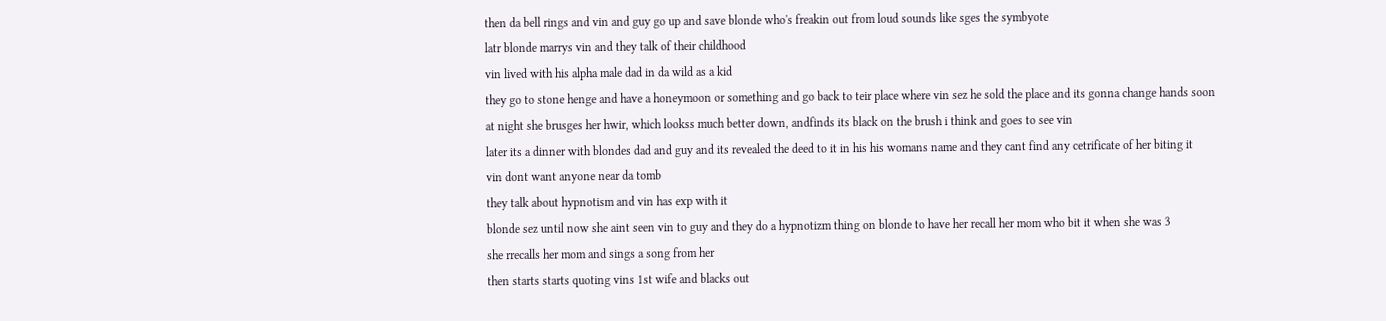then da bell rings and vin and guy go up and save blonde who's freakin out from loud sounds like sges the symbyote
latr blonde marrys vin and they talk of their childhood
vin lived with his alpha male dad in da wild as a kid
they go to stone henge and have a honeymoon or something and go back to teir place where vin sez he sold the place and its gonna change hands soon
at night she brusges her hwir, which lookss much better down, andfinds its black on the brush i think and goes to see vin
later its a dinner with blondes dad and guy and its revealed the deed to it in his his womans name and they cant find any cetrificate of her biting it
vin dont want anyone near da tomb
they talk about hypnotism and vin has exp with it
blonde sez until now she aint seen vin to guy and they do a hypnotizm thing on blonde to have her recall her mom who bit it when she was 3
she rrecalls her mom and sings a song from her
then starts starts quoting vins 1st wife and blacks out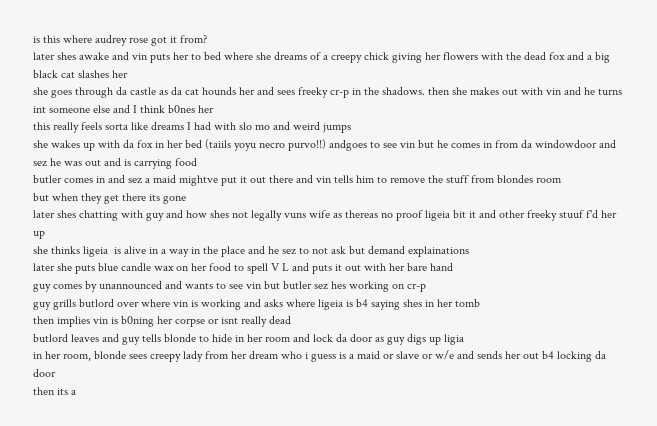is this where audrey rose got it from?
later shes awake and vin puts her to bed where she dreams of a creepy chick giving her flowers with the dead fox and a big black cat slashes her
she goes through da castle as da cat hounds her and sees freeky cr-p in the shadows. then she makes out with vin and he turns int someone else and I think b0nes her
this really feels sorta like dreams I had with slo mo and weird jumps
she wakes up with da fox in her bed (taiils yoyu necro purvo!!) andgoes to see vin but he comes in from da windowdoor and sez he was out and is carrying food
butler comes in and sez a maid mightve put it out there and vin tells him to remove the stuff from blondes room
but when they get there its gone
later shes chatting with guy and how shes not legally vuns wife as thereas no proof ligeia bit it and other freeky stuuf f'd her up
she thinks ligeia  is alive in a way in the place and he sez to not ask but demand explainations
later she puts blue candle wax on her food to spell V L and puts it out with her bare hand
guy comes by unannounced and wants to see vin but butler sez hes working on cr-p
guy grills butlord over where vin is working and asks where ligeia is b4 saying shes in her tomb
then implies vin is b0ning her corpse or isnt really dead
butlord leaves and guy tells blonde to hide in her room and lock da door as guy digs up ligia
in her room, blonde sees creepy lady from her dream who i guess is a maid or slave or w/e and sends her out b4 locking da door
then its a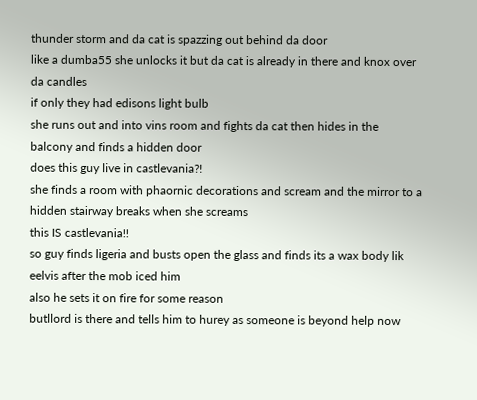thunder storm and da cat is spazzing out behind da door
like a dumba55 she unlocks it but da cat is already in there and knox over da candles
if only they had edisons light bulb
she runs out and into vins room and fights da cat then hides in the balcony and finds a hidden door
does this guy live in castlevania?!
she finds a room with phaornic decorations and scream and the mirror to a hidden stairway breaks when she screams
this IS castlevania!!
so guy finds ligeria and busts open the glass and finds its a wax body lik eelvis after the mob iced him
also he sets it on fire for some reason
butllord is there and tells him to hurey as someone is beyond help now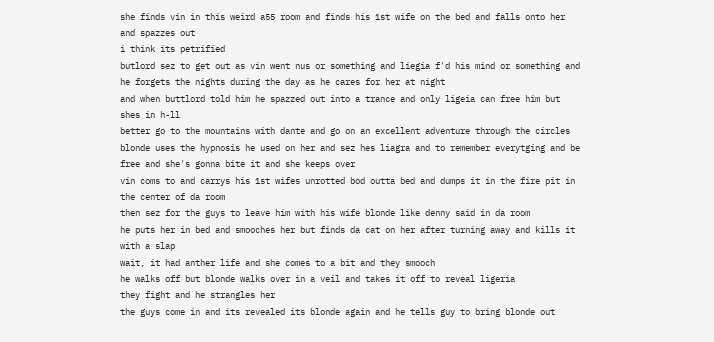she finds vin in this weird a55 room and finds his 1st wife on the bed and falls onto her and spazzes out
i think its petrified
butlord sez to get out as vin went nus or something and liegia f'd his mind or something and he forgets the nights during the day as he cares for her at night
and when buttlord told him he spazzed out into a trance and only ligeia can free him but shes in h-ll
better go to the mountains with dante and go on an excellent adventure through the circles
blonde uses the hypnosis he used on her and sez hes liagra and to remember everytging and be free and she's gonna bite it and she keeps over
vin coms to and carrys his 1st wifes unrotted bod outta bed and dumps it in the fire pit in the center of da room
then sez for the guys to leave him with his wife blonde like denny said in da room
he puts her in bed and smooches her but finds da cat on her after turning away and kills it with a slap
wait, it had anther life and she comes to a bit and they smooch
he walks off but blonde walks over in a veil and takes it off to reveal ligeria
they fight and he strangles her
the guys come in and its revealed its blonde again and he tells guy to bring blonde out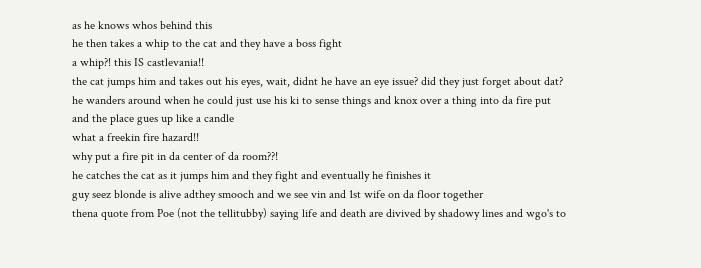as he knows whos behind this
he then takes a whip to the cat and they have a boss fight
a whip?! this IS castlevania!!
the cat jumps him and takes out his eyes, wait, didnt he have an eye issue? did they just forget about dat?
he wanders around when he could just use his ki to sense things and knox over a thing into da fire put and the place gues up like a candle
what a freekin fire hazard!!
why put a fire pit in da center of da room??!
he catches the cat as it jumps him and they fight and eventually he finishes it
guy seez blonde is alive adthey smooch and we see vin and 1st wife on da floor together
thena quote from Poe (not the tellitubby) saying life and death are divived by shadowy lines and wgo's to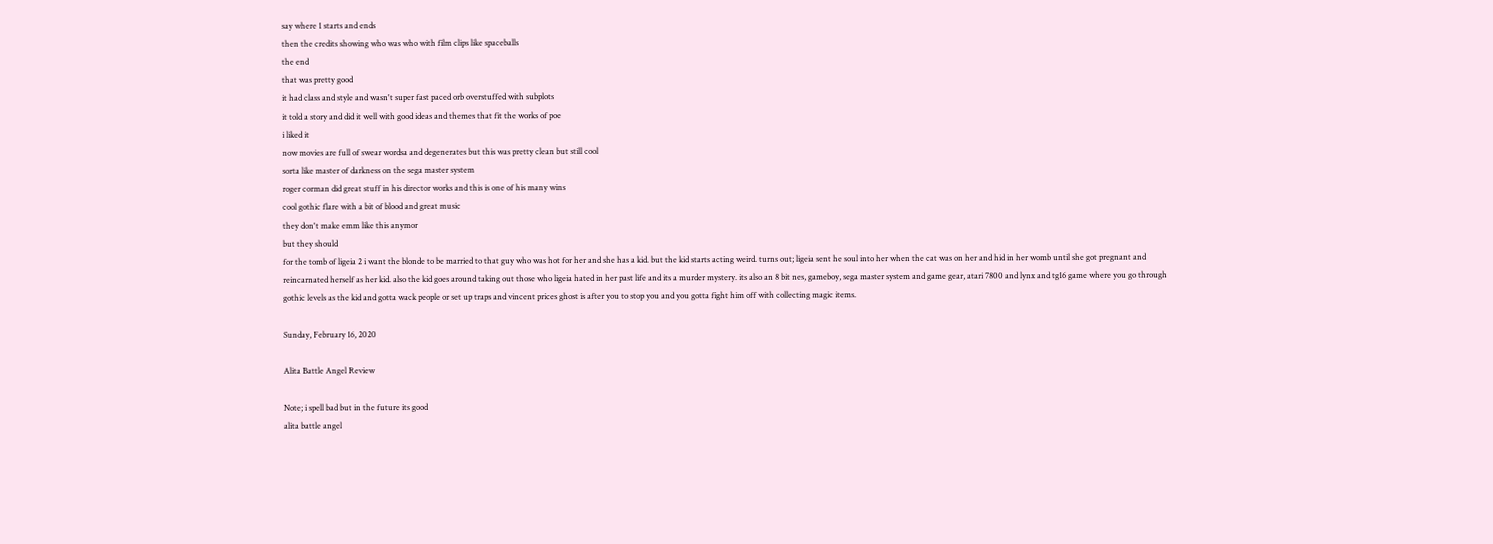say where 1 starts and ends
then the credits showing who was who with film clips like spaceballs
the end
that was pretty good
it had class and style and wasn't super fast paced orb overstuffed with subplots
it told a story and did it well with good ideas and themes that fit the works of poe
i liked it
now movies are full of swear wordsa and degenerates but this was pretty clean but still cool
sorta like master of darkness on the sega master system
roger corman did great stuff in his director works and this is one of his many wins
cool gothic flare with a bit of blood and great music
they don't make emm like this anymor
but they should
for the tomb of ligeia 2 i want the blonde to be married to that guy who was hot for her and she has a kid. but the kid starts acting weird. turns out; ligeia sent he soul into her when the cat was on her and hid in her womb until she got pregnant and reincarnated herself as her kid. also the kid goes around taking out those who ligeia hated in her past life and its a murder mystery. its also an 8 bit nes, gameboy, sega master system and game gear, atari 7800 and lynx and tg16 game where you go through gothic levels as the kid and gotta wack people or set up traps and vincent prices ghost is after you to stop you and you gotta fight him off with collecting magic items.

Sunday, February 16, 2020

Alita Battle Angel Review

Note; i spell bad but in the future its good
alita battle angel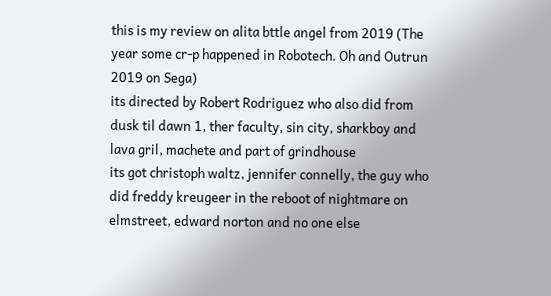this is my review on alita bttle angel from 2019 (The year some cr-p happened in Robotech. Oh and Outrun 2019 on Sega)
its directed by Robert Rodriguez who also did from dusk til dawn 1, ther faculty, sin city, sharkboy and lava gril, machete and part of grindhouse
its got christoph waltz, jennifer connelly, the guy who did freddy kreugeer in the reboot of nightmare on elmstreet, edward norton and no one else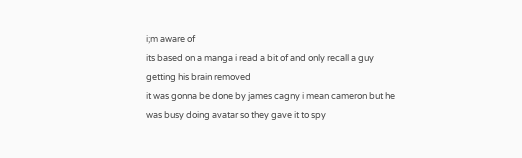i;m aware of
its based on a manga i read a bit of and only recall a guy getting his brain removed
it was gonna be done by james cagny i mean cameron but he was busy doing avatar so they gave it to spy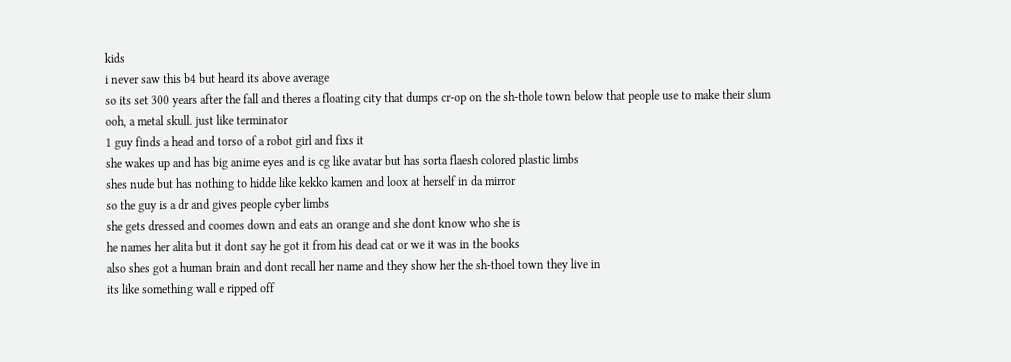kids
i never saw this b4 but heard its above average
so its set 300 years after the fall and theres a floating city that dumps cr-op on the sh-thole town below that people use to make their slum
ooh, a metal skull. just like terminator
1 guy finds a head and torso of a robot girl and fixs it
she wakes up and has big anime eyes and is cg like avatar but has sorta flaesh colored plastic limbs
shes nude but has nothing to hidde like kekko kamen and loox at herself in da mirror
so the guy is a dr and gives people cyber limbs
she gets dressed and coomes down and eats an orange and she dont know who she is
he names her alita but it dont say he got it from his dead cat or we it was in the books
also shes got a human brain and dont recall her name and they show her the sh-thoel town they live in
its like something wall e ripped off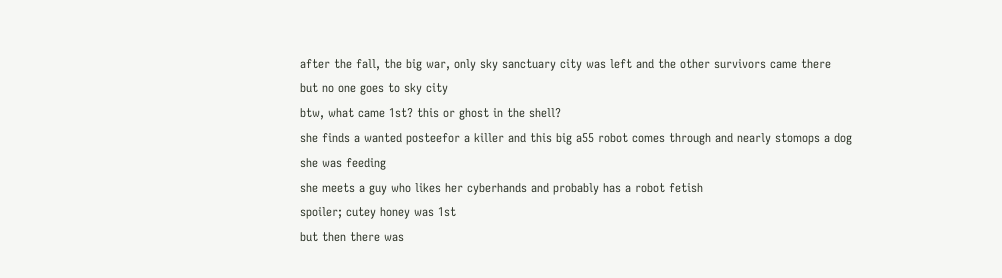after the fall, the big war, only sky sanctuary city was left and the other survivors came there
but no one goes to sky city
btw, what came 1st? this or ghost in the shell?
she finds a wanted posteefor a killer and this big a55 robot comes through and nearly stomops a dog she was feeding
she meets a guy who likes her cyberhands and probably has a robot fetish
spoiler; cutey honey was 1st
but then there was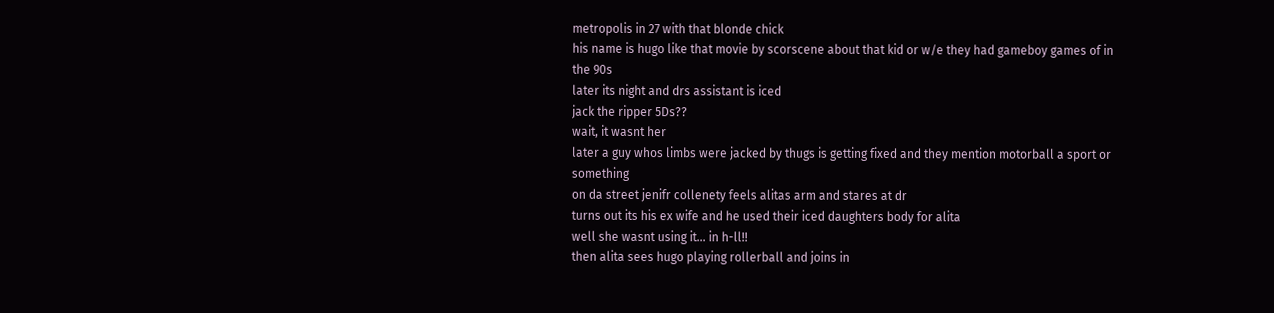metropolis in 27 with that blonde chick
his name is hugo like that movie by scorscene about that kid or w/e they had gameboy games of in the 90s
later its night and drs assistant is iced
jack the ripper 5Ds??
wait, it wasnt her
later a guy whos limbs were jacked by thugs is getting fixed and they mention motorball a sport or something
on da street jenifr collenety feels alitas arm and stares at dr
turns out its his ex wife and he used their iced daughters body for alita
well she wasnt using it... in h-ll!!
then alita sees hugo playing rollerball and joins in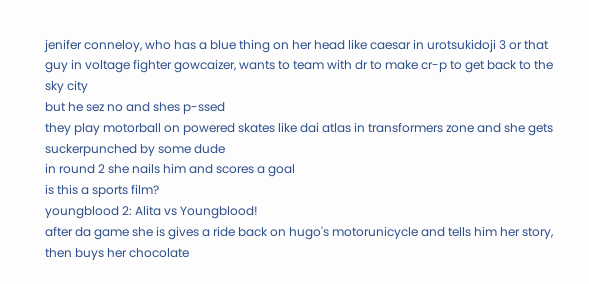jenifer conneloy, who has a blue thing on her head like caesar in urotsukidoji 3 or that guy in voltage fighter gowcaizer, wants to team with dr to make cr-p to get back to the sky city
but he sez no and shes p-ssed
they play motorball on powered skates like dai atlas in transformers zone and she gets suckerpunched by some dude
in round 2 she nails him and scores a goal
is this a sports film?
youngblood 2: Alita vs Youngblood!
after da game she is gives a ride back on hugo's motorunicycle and tells him her story, then buys her chocolate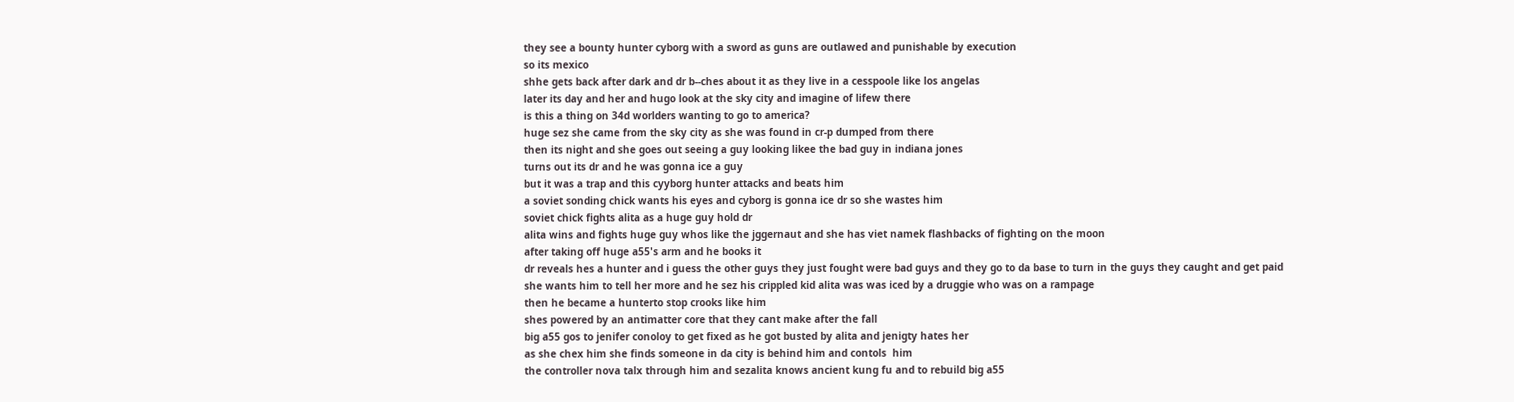they see a bounty hunter cyborg with a sword as guns are outlawed and punishable by execution
so its mexico
shhe gets back after dark and dr b--ches about it as they live in a cesspoole like los angelas
later its day and her and hugo look at the sky city and imagine of lifew there
is this a thing on 34d worlders wanting to go to america?
huge sez she came from the sky city as she was found in cr-p dumped from there
then its night and she goes out seeing a guy looking likee the bad guy in indiana jones
turns out its dr and he was gonna ice a guy
but it was a trap and this cyyborg hunter attacks and beats him
a soviet sonding chick wants his eyes and cyborg is gonna ice dr so she wastes him
soviet chick fights alita as a huge guy hold dr
alita wins and fights huge guy whos like the jggernaut and she has viet namek flashbacks of fighting on the moon
after taking off huge a55's arm and he books it
dr reveals hes a hunter and i guess the other guys they just fought were bad guys and they go to da base to turn in the guys they caught and get paid
she wants him to tell her more and he sez his crippled kid alita was was iced by a druggie who was on a rampage
then he became a hunterto stop crooks like him
shes powered by an antimatter core that they cant make after the fall
big a55 gos to jenifer conoloy to get fixed as he got busted by alita and jenigty hates her
as she chex him she finds someone in da city is behind him and contols  him
the controller nova talx through him and sezalita knows ancient kung fu and to rebuild big a55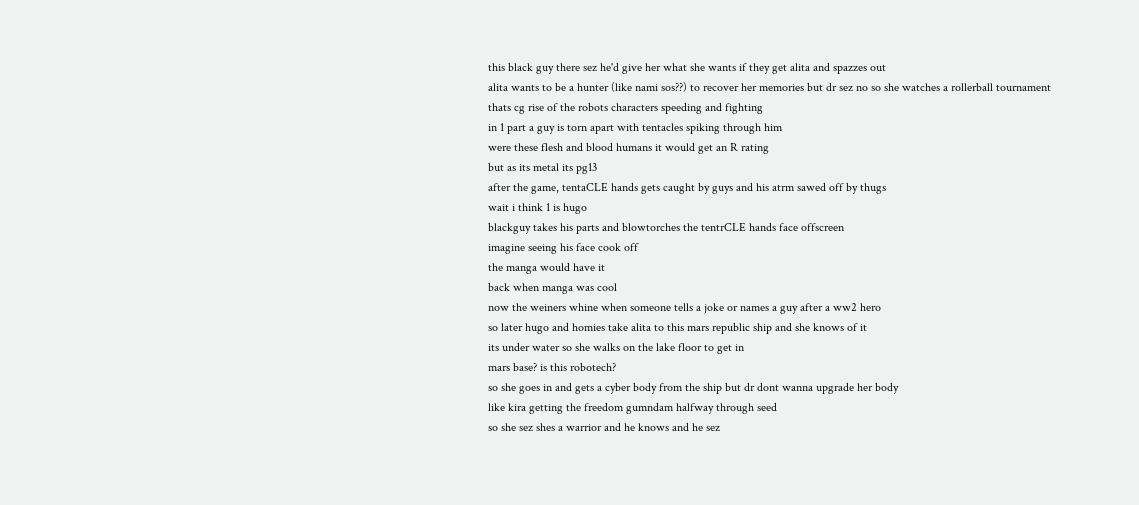this black guy there sez he'd give her what she wants if they get alita and spazzes out
alita wants to be a hunter (like nami sos??) to recover her memories but dr sez no so she watches a rollerball tournament thats cg rise of the robots characters speeding and fighting
in 1 part a guy is torn apart with tentacles spiking through him
were these flesh and blood humans it would get an R rating
but as its metal its pg13
after the game, tentaCLE hands gets caught by guys and his atrm sawed off by thugs
wait i think 1 is hugo
blackguy takes his parts and blowtorches the tentrCLE hands face offscreen
imagine seeing his face cook off
the manga would have it
back when manga was cool
now the weiners whine when someone tells a joke or names a guy after a ww2 hero
so later hugo and homies take alita to this mars republic ship and she knows of it
its under water so she walks on the lake floor to get in
mars base? is this robotech?
so she goes in and gets a cyber body from the ship but dr dont wanna upgrade her body
like kira getting the freedom gumndam halfway through seed
so she sez shes a warrior and he knows and he sez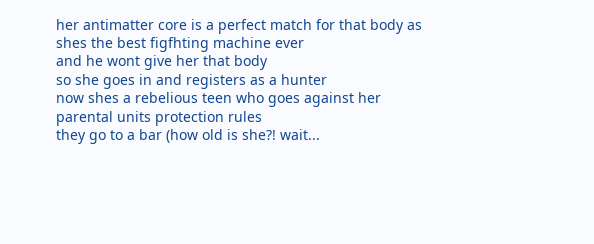her antimatter core is a perfect match for that body as shes the best figfhting machine ever
and he wont give her that body
so she goes in and registers as a hunter
now shes a rebelious teen who goes against her parental units protection rules
they go to a bar (how old is she?! wait...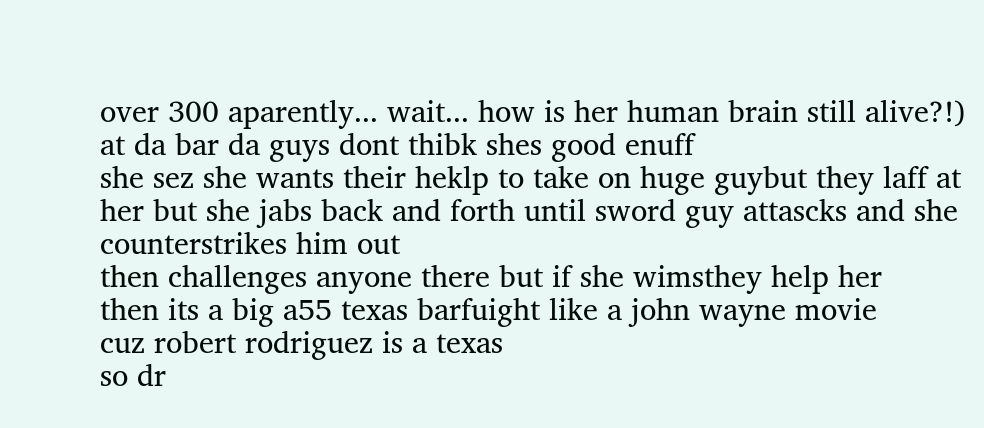over 300 aparently... wait... how is her human brain still alive?!)
at da bar da guys dont thibk shes good enuff
she sez she wants their heklp to take on huge guybut they laff at her but she jabs back and forth until sword guy attascks and she counterstrikes him out
then challenges anyone there but if she wimsthey help her
then its a big a55 texas barfuight like a john wayne movie
cuz robert rodriguez is a texas
so dr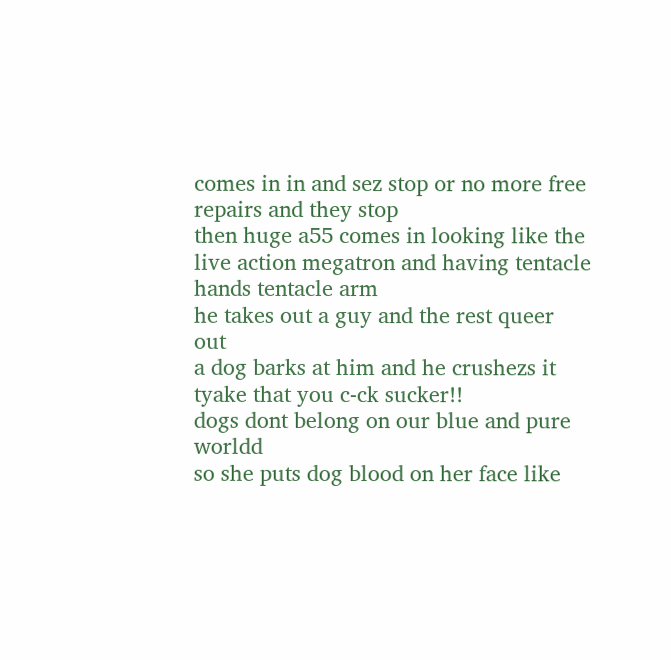comes in in and sez stop or no more free repairs and they stop
then huge a55 comes in looking like the live action megatron and having tentacle hands tentacle arm
he takes out a guy and the rest queer out
a dog barks at him and he crushezs it
tyake that you c-ck sucker!!
dogs dont belong on our blue and pure worldd
so she puts dog blood on her face like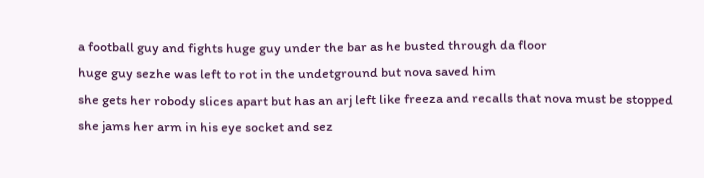a football guy and fights huge guy under the bar as he busted through da floor
huge guy sezhe was left to rot in the undetground but nova saved him
she gets her robody slices apart but has an arj left like freeza and recalls that nova must be stopped
she jams her arm in his eye socket and sez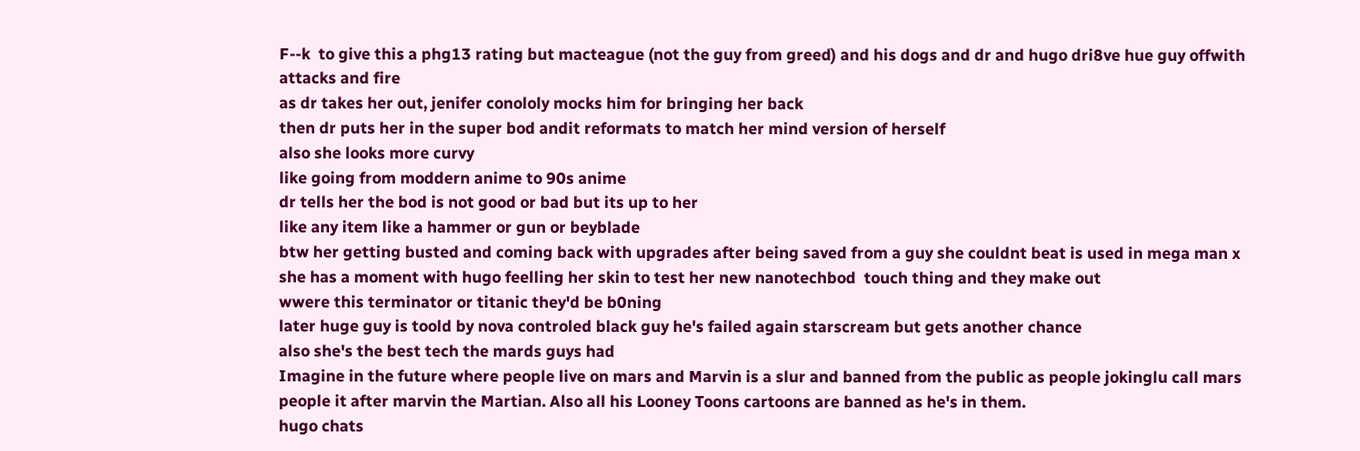F--k  to give this a phg13 rating but macteague (not the guy from greed) and his dogs and dr and hugo dri8ve hue guy offwith attacks and fire
as dr takes her out, jenifer conololy mocks him for bringing her back
then dr puts her in the super bod andit reformats to match her mind version of herself
also she looks more curvy
like going from moddern anime to 90s anime
dr tells her the bod is not good or bad but its up to her
like any item like a hammer or gun or beyblade
btw her getting busted and coming back with upgrades after being saved from a guy she couldnt beat is used in mega man x
she has a moment with hugo feelling her skin to test her new nanotechbod  touch thing and they make out
wwere this terminator or titanic they'd be b0ning
later huge guy is toold by nova controled black guy he's failed again starscream but gets another chance
also she's the best tech the mards guys had
Imagine in the future where people live on mars and Marvin is a slur and banned from the public as people jokinglu call mars people it after marvin the Martian. Also all his Looney Toons cartoons are banned as he's in them.
hugo chats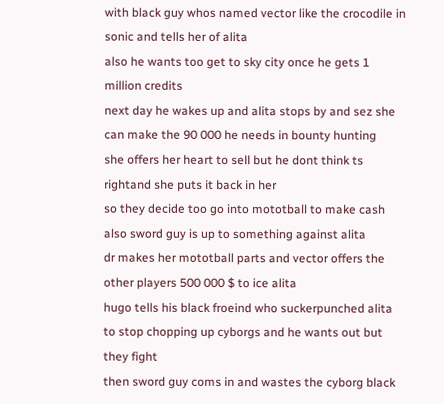with black guy whos named vector like the crocodile in sonic and tells her of alita
also he wants too get to sky city once he gets 1 million credits
next day he wakes up and alita stops by and sez she can make the 90 000 he needs in bounty hunting
she offers her heart to sell but he dont think ts rightand she puts it back in her
so they decide too go into mototball to make cash
also sword guy is up to something against alita
dr makes her mototball parts and vector offers the other players 500 000 $ to ice alita
hugo tells his black froeind who suckerpunched alita to stop chopping up cyborgs and he wants out but they fight
then sword guy coms in and wastes the cyborg black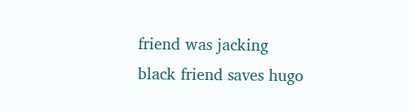friend was jacking
black friend saves hugo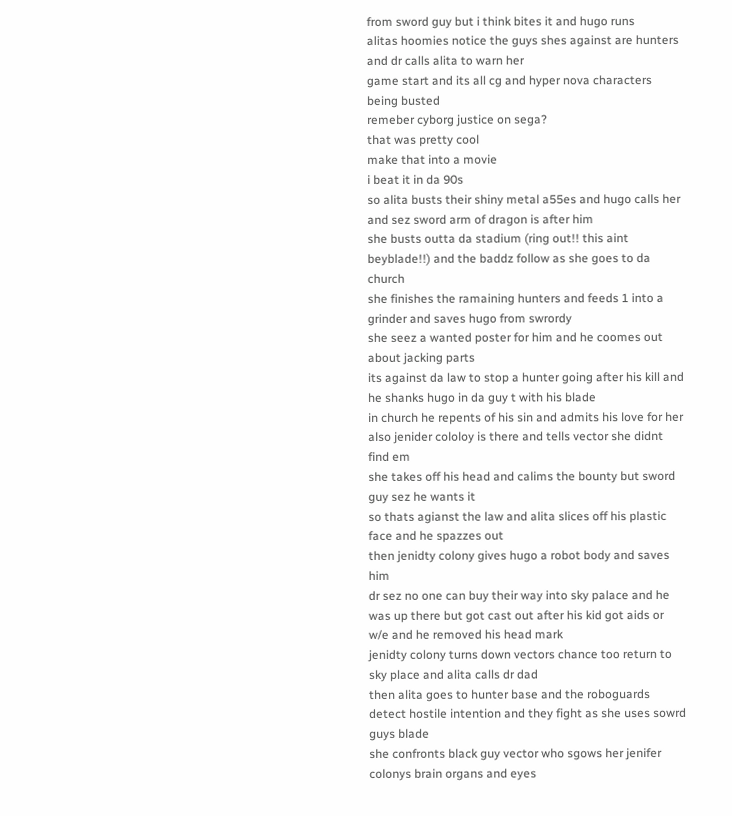from sword guy but i think bites it and hugo runs
alitas hoomies notice the guys shes against are hunters and dr calls alita to warn her
game start and its all cg and hyper nova characters being busted
remeber cyborg justice on sega?
that was pretty cool
make that into a movie
i beat it in da 90s
so alita busts their shiny metal a55es and hugo calls her and sez sword arm of dragon is after him
she busts outta da stadium (ring out!! this aint beyblade!!) and the baddz follow as she goes to da church
she finishes the ramaining hunters and feeds 1 into a grinder and saves hugo from swrordy
she seez a wanted poster for him and he coomes out about jacking parts
its against da law to stop a hunter going after his kill and he shanks hugo in da guy t with his blade
in church he repents of his sin and admits his love for her
also jenider cololoy is there and tells vector she didnt find em
she takes off his head and calims the bounty but sword guy sez he wants it
so thats agianst the law and alita slices off his plastic face and he spazzes out
then jenidty colony gives hugo a robot body and saves him
dr sez no one can buy their way into sky palace and he was up there but got cast out after his kid got aids or w/e and he removed his head mark
jenidty colony turns down vectors chance too return to sky place and alita calls dr dad
then alita goes to hunter base and the roboguards detect hostile intention and they fight as she uses sowrd guys blade
she confronts black guy vector who sgows her jenifer  colonys brain organs and eyes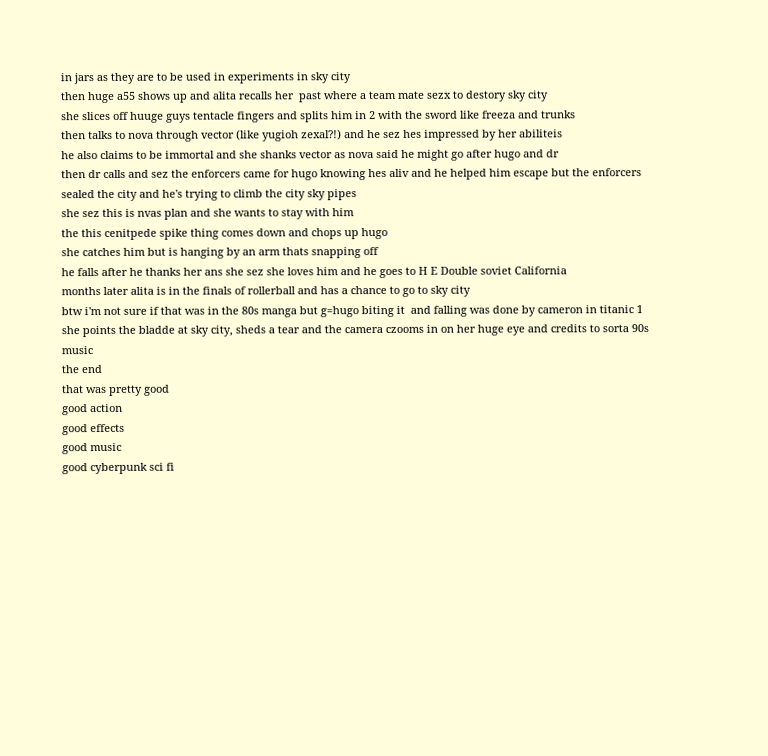in jars as they are to be used in experiments in sky city
then huge a55 shows up and alita recalls her  past where a team mate sezx to destory sky city
she slices off huuge guys tentacle fingers and splits him in 2 with the sword like freeza and trunks
then talks to nova through vector (like yugioh zexal?!) and he sez hes impressed by her abiliteis
he also claims to be immortal and she shanks vector as nova said he might go after hugo and dr
then dr calls and sez the enforcers came for hugo knowing hes aliv and he helped him escape but the enforcers sealed the city and he's trying to climb the city sky pipes
she sez this is nvas plan and she wants to stay with him
the this cenitpede spike thing comes down and chops up hugo
she catches him but is hanging by an arm thats snapping off
he falls after he thanks her ans she sez she loves him and he goes to H E Double soviet California
months later alita is in the finals of rollerball and has a chance to go to sky city
btw i'm not sure if that was in the 80s manga but g=hugo biting it  and falling was done by cameron in titanic 1
she points the bladde at sky city, sheds a tear and the camera czooms in on her huge eye and credits to sorta 90s music
the end
that was pretty good
good action
good effects
good music
good cyberpunk sci fi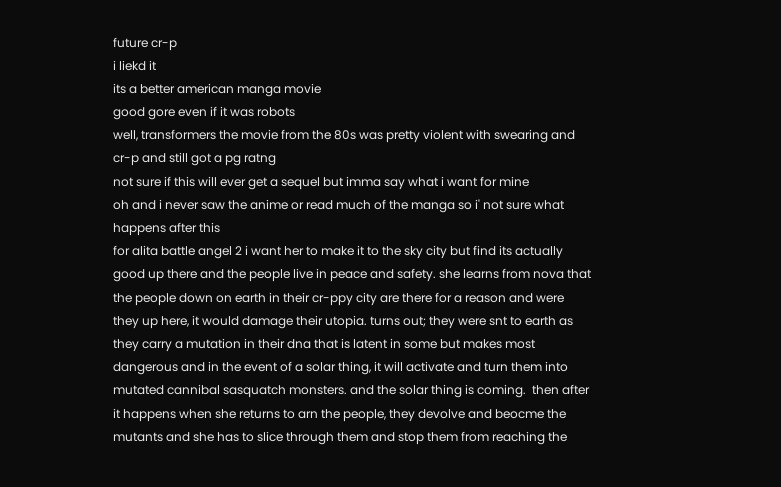future cr-p
i liekd it
its a better american manga movie
good gore even if it was robots
well, transformers the movie from the 80s was pretty violent with swearing and cr-p and still got a pg ratng
not sure if this will ever get a sequel but imma say what i want for mine
oh and i never saw the anime or read much of the manga so i' not sure what happens after this
for alita battle angel 2 i want her to make it to the sky city but find its actually good up there and the people live in peace and safety. she learns from nova that the people down on earth in their cr-ppy city are there for a reason and were they up here, it would damage their utopia. turns out; they were snt to earth as they carry a mutation in their dna that is latent in some but makes most dangerous and in the event of a solar thing, it will activate and turn them into mutated cannibal sasquatch monsters. and the solar thing is coming.  then after it happens when she returns to arn the people, they devolve and beocme the mutants and she has to slice through them and stop them from reaching the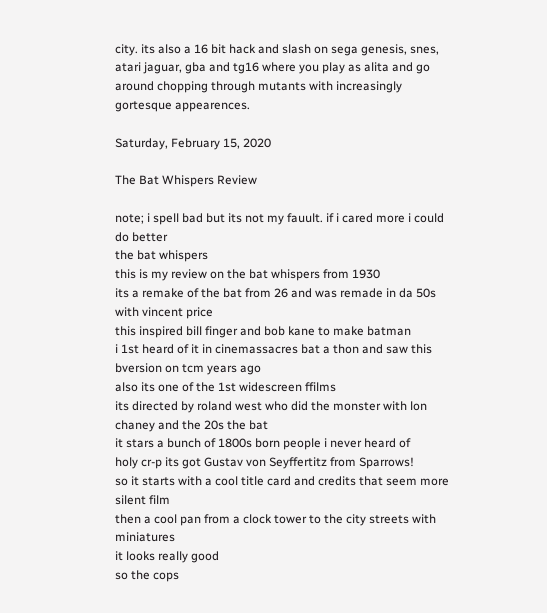city. its also a 16 bit hack and slash on sega genesis, snes, atari jaguar, gba and tg16 where you play as alita and go around chopping through mutants with increasingly gortesque appearences.

Saturday, February 15, 2020

The Bat Whispers Review

note; i spell bad but its not my fauult. if i cared more i could do better
the bat whispers
this is my review on the bat whispers from 1930
its a remake of the bat from 26 and was remade in da 50s with vincent price
this inspired bill finger and bob kane to make batman
i 1st heard of it in cinemassacres bat a thon and saw this bversion on tcm years ago
also its one of the 1st widescreen ffilms
its directed by roland west who did the monster with lon chaney and the 20s the bat
it stars a bunch of 1800s born people i never heard of
holy cr-p its got Gustav von Seyffertitz from Sparrows!
so it starts with a cool title card and credits that seem more silent film
then a cool pan from a clock tower to the city streets with miniatures
it looks really good
so the cops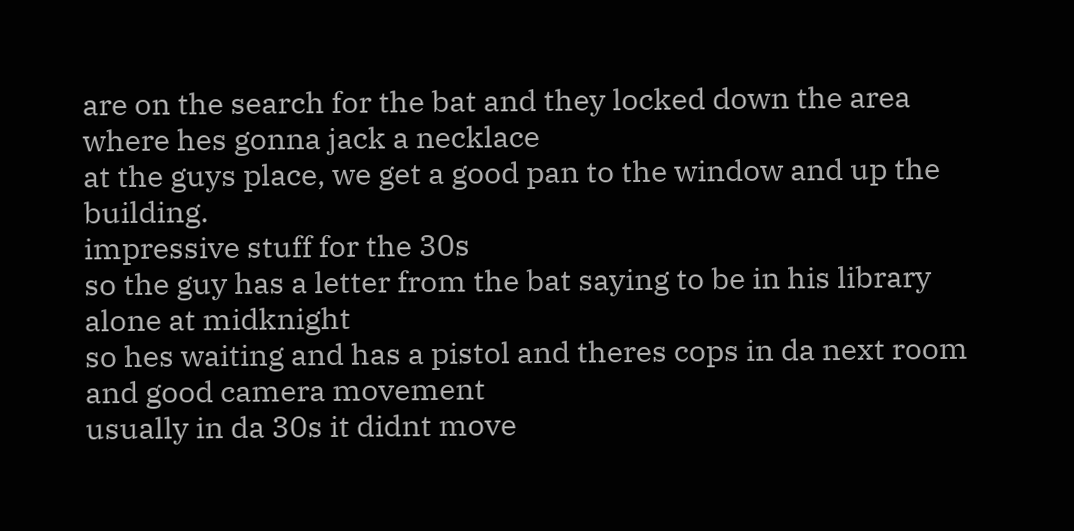are on the search for the bat and they locked down the area where hes gonna jack a necklace
at the guys place, we get a good pan to the window and up the building.
impressive stuff for the 30s
so the guy has a letter from the bat saying to be in his library alone at midknight
so hes waiting and has a pistol and theres cops in da next room and good camera movement
usually in da 30s it didnt move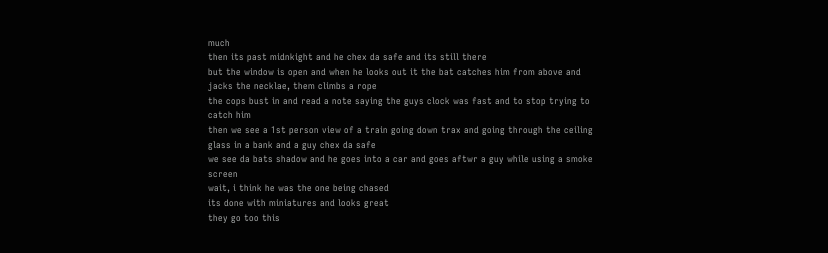much
then its past midnkight and he chex da safe and its still there
but the window is open and when he looks out it the bat catches him from above and jacks the necklae, them climbs a rope
the cops bust in and read a note saying the guys clock was fast and to stop trying to catch him
then we see a 1st person view of a train going down trax and going through the ceiling glass in a bank and a guy chex da safe
we see da bats shadow and he goes into a car and goes aftwr a guy while using a smoke screen
wait, i think he was the one being chased
its done with miniatures and looks great
they go too this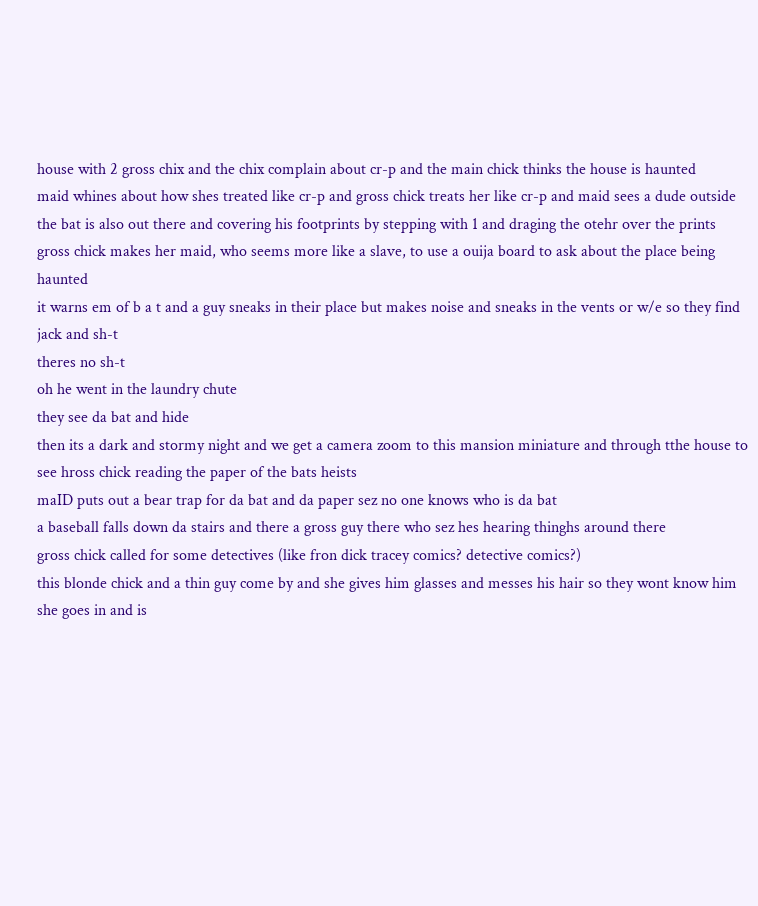house with 2 gross chix and the chix complain about cr-p and the main chick thinks the house is haunted
maid whines about how shes treated like cr-p and gross chick treats her like cr-p and maid sees a dude outside
the bat is also out there and covering his footprints by stepping with 1 and draging the otehr over the prints
gross chick makes her maid, who seems more like a slave, to use a ouija board to ask about the place being haunted
it warns em of b a t and a guy sneaks in their place but makes noise and sneaks in the vents or w/e so they find jack and sh-t
theres no sh-t
oh he went in the laundry chute
they see da bat and hide
then its a dark and stormy night and we get a camera zoom to this mansion miniature and through tthe house to see hross chick reading the paper of the bats heists
maID puts out a bear trap for da bat and da paper sez no one knows who is da bat
a baseball falls down da stairs and there a gross guy there who sez hes hearing thinghs around there
gross chick called for some detectives (like fron dick tracey comics? detective comics?)
this blonde chick and a thin guy come by and she gives him glasses and messes his hair so they wont know him
she goes in and is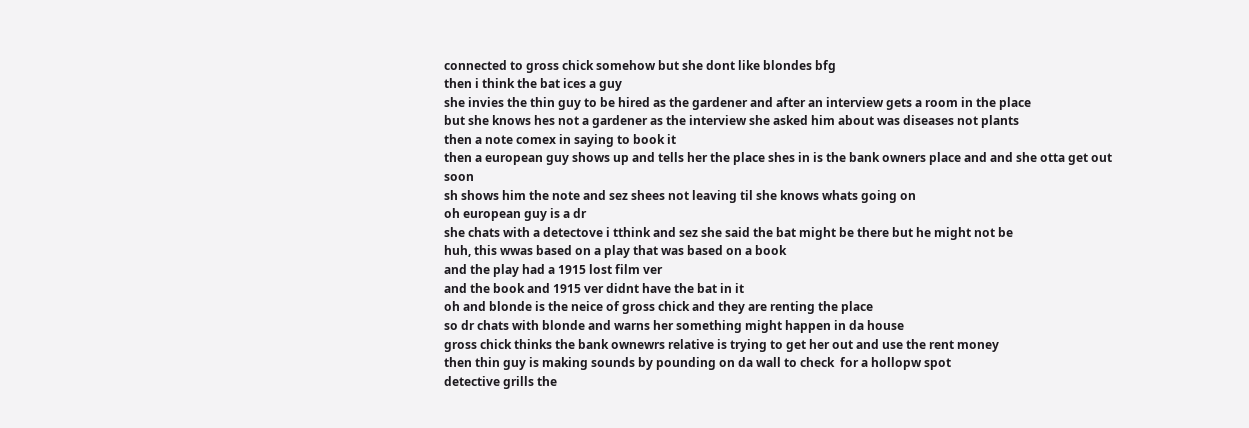connected to gross chick somehow but she dont like blondes bfg
then i think the bat ices a guy
she invies the thin guy to be hired as the gardener and after an interview gets a room in the place
but she knows hes not a gardener as the interview she asked him about was diseases not plants
then a note comex in saying to book it
then a european guy shows up and tells her the place shes in is the bank owners place and and she otta get out soon
sh shows him the note and sez shees not leaving til she knows whats going on
oh european guy is a dr
she chats with a detectove i tthink and sez she said the bat might be there but he might not be
huh, this wwas based on a play that was based on a book
and the play had a 1915 lost film ver
and the book and 1915 ver didnt have the bat in it
oh and blonde is the neice of gross chick and they are renting the place
so dr chats with blonde and warns her something might happen in da house
gross chick thinks the bank ownewrs relative is trying to get her out and use the rent money
then thin guy is making sounds by pounding on da wall to check  for a hollopw spot
detective grills the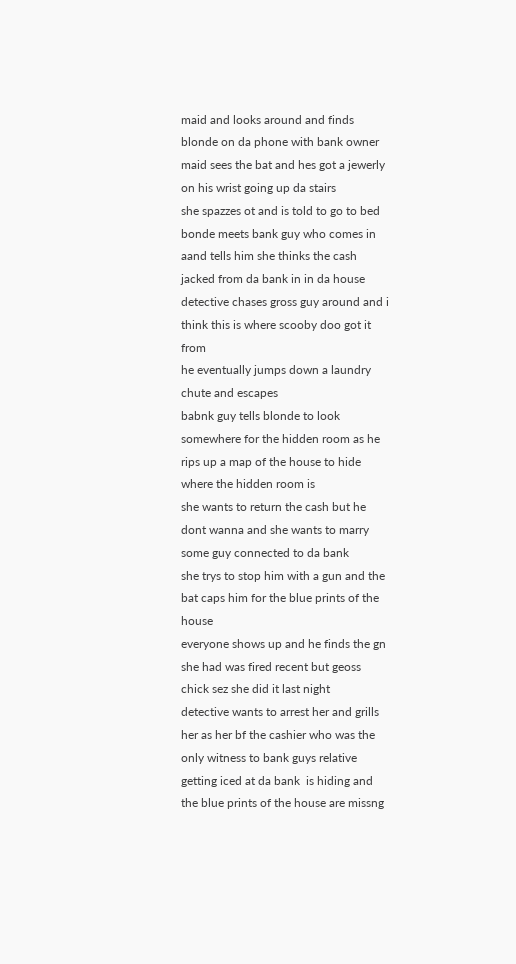maid and looks around and finds blonde on da phone with bank owner
maid sees the bat and hes got a jewerly on his wrist going up da stairs
she spazzes ot and is told to go to bed
bonde meets bank guy who comes in aand tells him she thinks the cash jacked from da bank in in da house
detective chases gross guy around and i think this is where scooby doo got it from
he eventually jumps down a laundry chute and escapes
babnk guy tells blonde to look somewhere for the hidden room as he rips up a map of the house to hide where the hidden room is
she wants to return the cash but he dont wanna and she wants to marry some guy connected to da bank
she trys to stop him with a gun and the bat caps him for the blue prints of the house
everyone shows up and he finds the gn she had was fired recent but geoss chick sez she did it last night
detective wants to arrest her and grills her as her bf the cashier who was the only witness to bank guys relative getting iced at da bank  is hiding and the blue prints of the house are missng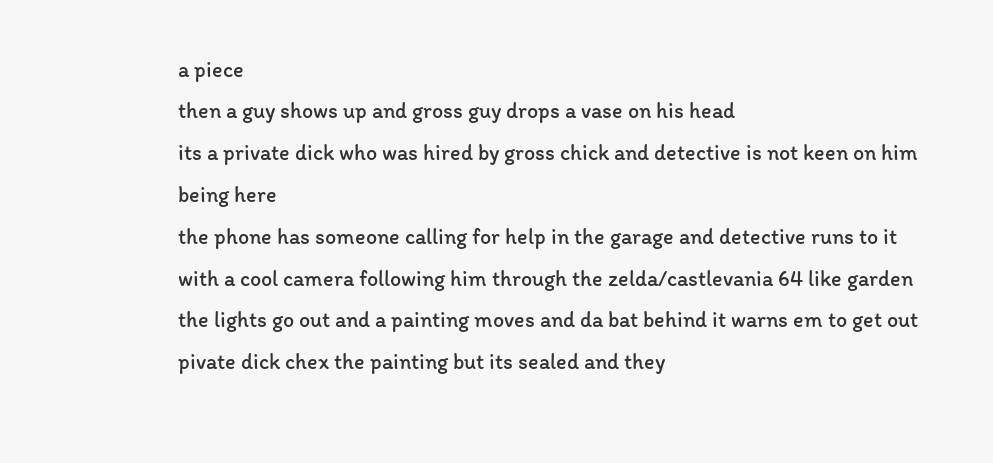a piece
then a guy shows up and gross guy drops a vase on his head
its a private dick who was hired by gross chick and detective is not keen on him being here
the phone has someone calling for help in the garage and detective runs to it with a cool camera following him through the zelda/castlevania 64 like garden
the lights go out and a painting moves and da bat behind it warns em to get out
pivate dick chex the painting but its sealed and they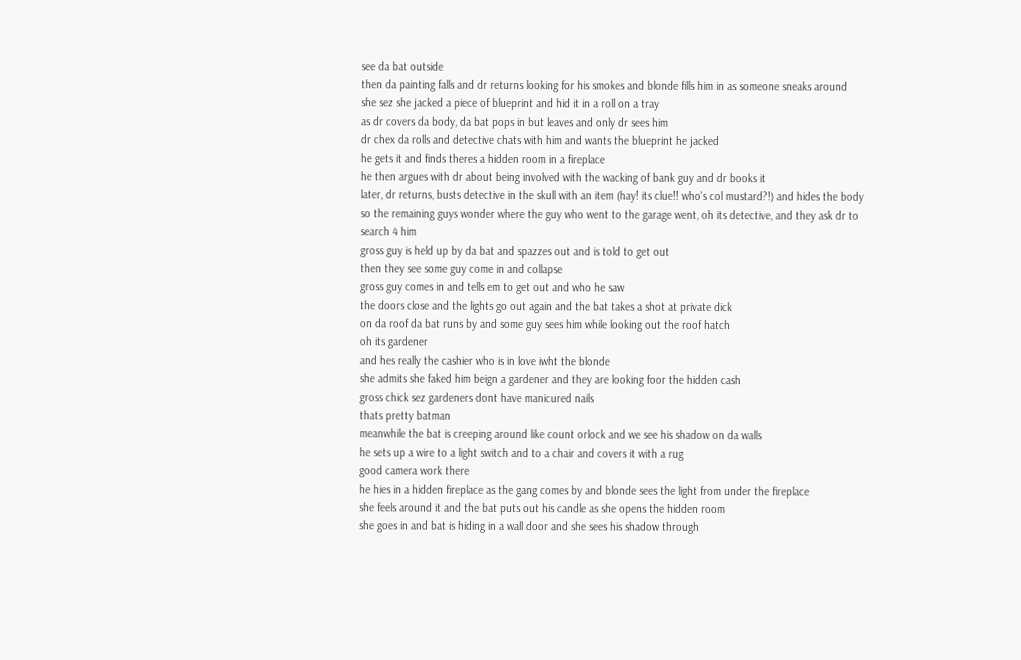see da bat outside
then da painting falls and dr returns looking for his smokes and blonde fills him in as someone sneaks around
she sez she jacked a piece of blueprint and hid it in a roll on a tray
as dr covers da body, da bat pops in but leaves and only dr sees him
dr chex da rolls and detective chats with him and wants the blueprint he jacked
he gets it and finds theres a hidden room in a fireplace
he then argues with dr about being involved with the wacking of bank guy and dr books it
later, dr returns, busts detective in the skull with an item (hay! its clue!! who's col mustard?!) and hides the body
so the remaining guys wonder where the guy who went to the garage went, oh its detective, and they ask dr to search 4 him
gross guy is held up by da bat and spazzes out and is told to get out
then they see some guy come in and collapse
gross guy comes in and tells em to get out and who he saw
the doors close and the lights go out again and the bat takes a shot at private dick
on da roof da bat runs by and some guy sees him while looking out the roof hatch
oh its gardener
and hes really the cashier who is in love iwht the blonde
she admits she faked him beign a gardener and they are looking foor the hidden cash
gross chick sez gardeners dont have manicured nails
thats pretty batman
meanwhile the bat is creeping around like count orlock and we see his shadow on da walls
he sets up a wire to a light switch and to a chair and covers it with a rug
good camera work there
he hies in a hidden fireplace as the gang comes by and blonde sees the light from under the fireplace
she feels around it and the bat puts out his candle as she opens the hidden room
she goes in and bat is hiding in a wall door and she sees his shadow through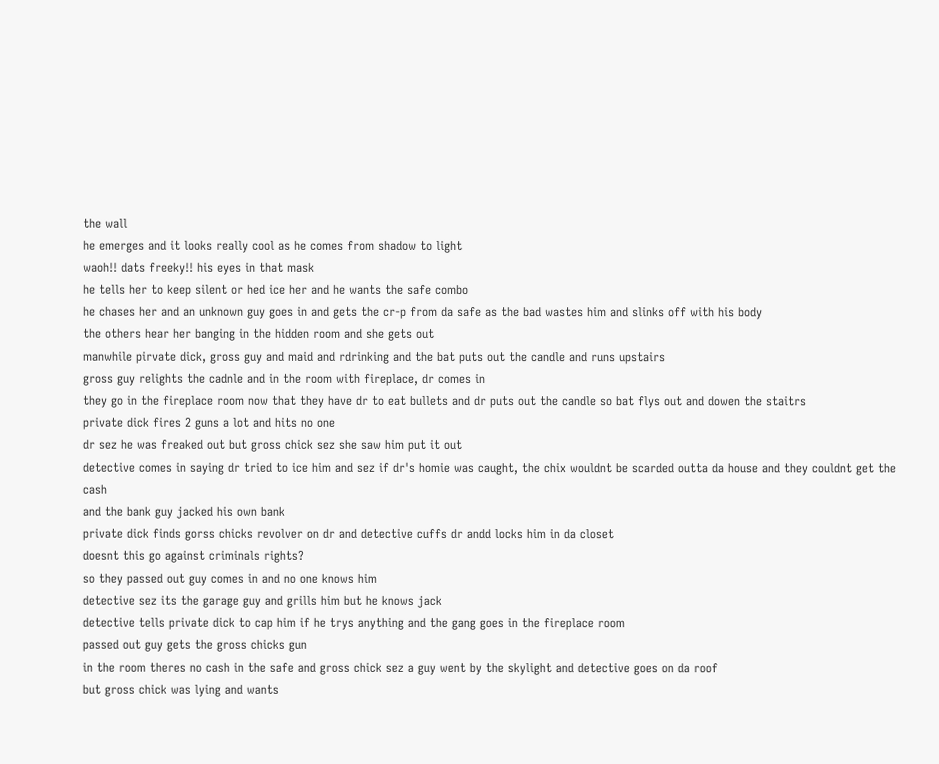the wall
he emerges and it looks really cool as he comes from shadow to light
waoh!! dats freeky!! his eyes in that mask
he tells her to keep silent or hed ice her and he wants the safe combo
he chases her and an unknown guy goes in and gets the cr-p from da safe as the bad wastes him and slinks off with his body
the others hear her banging in the hidden room and she gets out
manwhile pirvate dick, gross guy and maid and rdrinking and the bat puts out the candle and runs upstairs
gross guy relights the cadnle and in the room with fireplace, dr comes in
they go in the fireplace room now that they have dr to eat bullets and dr puts out the candle so bat flys out and dowen the staitrs
private dick fires 2 guns a lot and hits no one
dr sez he was freaked out but gross chick sez she saw him put it out
detective comes in saying dr tried to ice him and sez if dr's homie was caught, the chix wouldnt be scarded outta da house and they couldnt get the cash
and the bank guy jacked his own bank
private dick finds gorss chicks revolver on dr and detective cuffs dr andd locks him in da closet
doesnt this go against criminals rights?
so they passed out guy comes in and no one knows him
detective sez its the garage guy and grills him but he knows jack
detective tells private dick to cap him if he trys anything and the gang goes in the fireplace room
passed out guy gets the gross chicks gun
in the room theres no cash in the safe and gross chick sez a guy went by the skylight and detective goes on da roof
but gross chick was lying and wants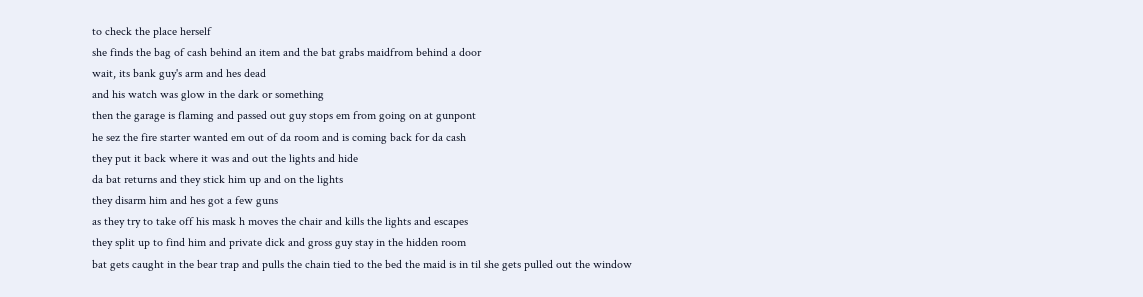to check the place herself
she finds the bag of cash behind an item and the bat grabs maidfrom behind a door
wait, its bank guy's arm and hes dead
and his watch was glow in the dark or something
then the garage is flaming and passed out guy stops em from going on at gunpont
he sez the fire starter wanted em out of da room and is coming back for da cash
they put it back where it was and out the lights and hide
da bat returns and they stick him up and on the lights
they disarm him and hes got a few guns
as they try to take off his mask h moves the chair and kills the lights and escapes
they split up to find him and private dick and gross guy stay in the hidden room
bat gets caught in the bear trap and pulls the chain tied to the bed the maid is in til she gets pulled out the window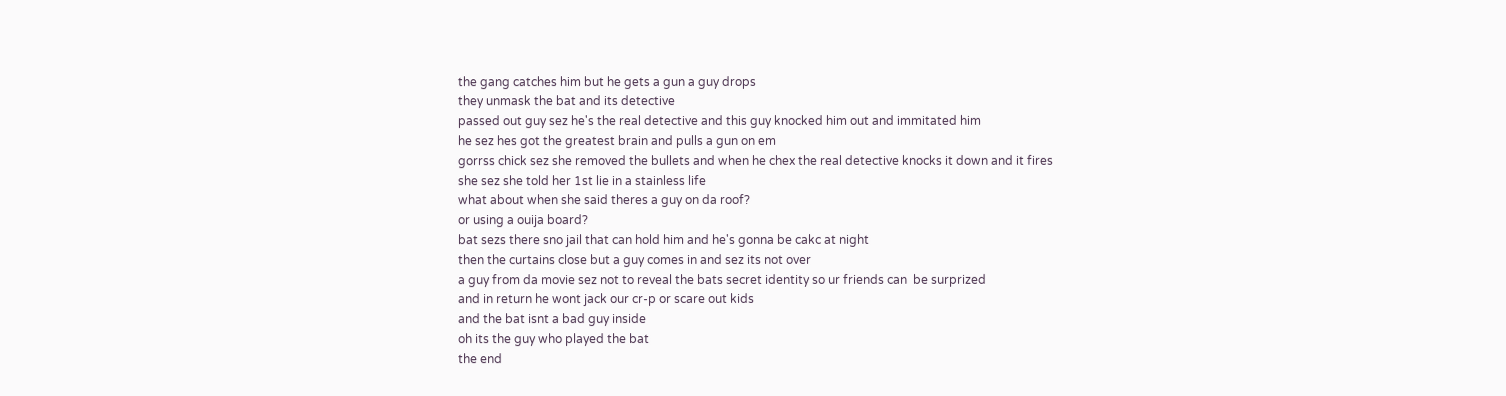the gang catches him but he gets a gun a guy drops
they unmask the bat and its detective
passed out guy sez he's the real detective and this guy knocked him out and immitated him
he sez hes got the greatest brain and pulls a gun on em
gorrss chick sez she removed the bullets and when he chex the real detective knocks it down and it fires
she sez she told her 1st lie in a stainless life
what about when she said theres a guy on da roof?
or using a ouija board?
bat sezs there sno jail that can hold him and he's gonna be cakc at night
then the curtains close but a guy comes in and sez its not over
a guy from da movie sez not to reveal the bats secret identity so ur friends can  be surprized
and in return he wont jack our cr-p or scare out kids
and the bat isnt a bad guy inside
oh its the guy who played the bat
the end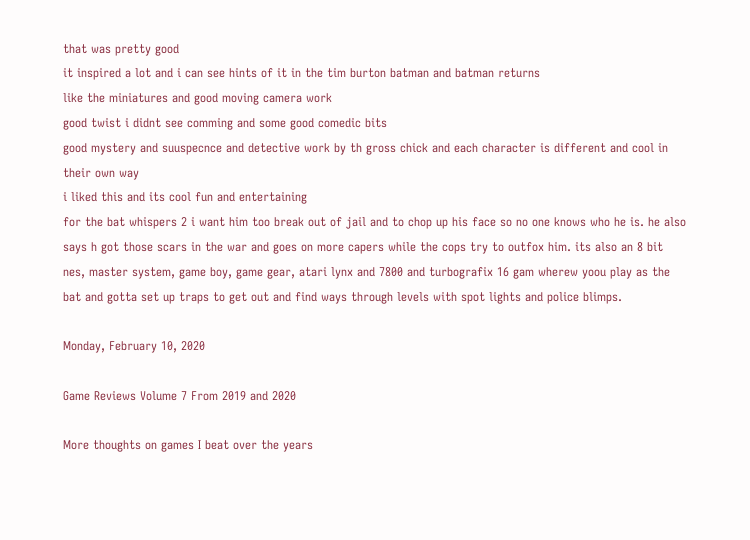that was pretty good
it inspired a lot and i can see hints of it in the tim burton batman and batman returns
like the miniatures and good moving camera work
good twist i didnt see comming and some good comedic bits
good mystery and suuspecnce and detective work by th gross chick and each character is different and cool in their own way
i liked this and its cool fun and entertaining
for the bat whispers 2 i want him too break out of jail and to chop up his face so no one knows who he is. he also says h got those scars in the war and goes on more capers while the cops try to outfox him. its also an 8 bit nes, master system, game boy, game gear, atari lynx and 7800 and turbografix 16 gam wherew yoou play as the bat and gotta set up traps to get out and find ways through levels with spot lights and police blimps.

Monday, February 10, 2020

Game Reviews Volume 7 From 2019 and 2020

More thoughts on games I beat over the years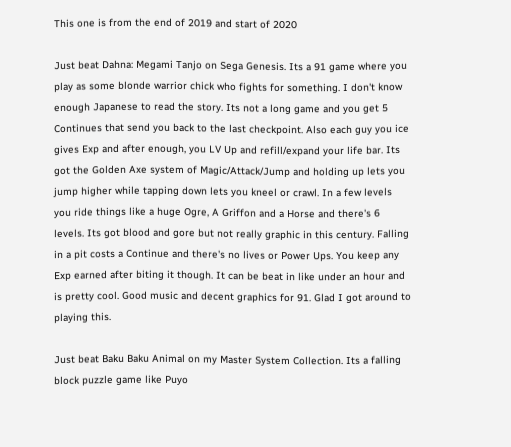This one is from the end of 2019 and start of 2020

Just beat Dahna: Megami Tanjo on Sega Genesis. Its a 91 game where you play as some blonde warrior chick who fights for something. I don't know enough Japanese to read the story. Its not a long game and you get 5 Continues that send you back to the last checkpoint. Also each guy you ice gives Exp and after enough, you LV Up and refill/expand your life bar. Its got the Golden Axe system of Magic/Attack/Jump and holding up lets you jump higher while tapping down lets you kneel or crawl. In a few levels you ride things like a huge Ogre, A Griffon and a Horse and there's 6 levels. Its got blood and gore but not really graphic in this century. Falling in a pit costs a Continue and there's no lives or Power Ups. You keep any Exp earned after biting it though. It can be beat in like under an hour and is pretty cool. Good music and decent graphics for 91. Glad I got around to playing this.

Just beat Baku Baku Animal on my Master System Collection. Its a falling block puzzle game like Puyo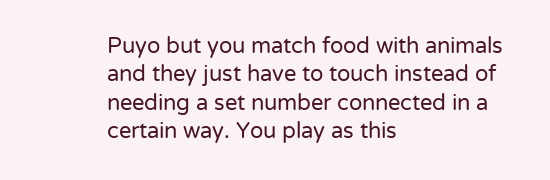Puyo but you match food with animals and they just have to touch instead of needing a set number connected in a certain way. You play as this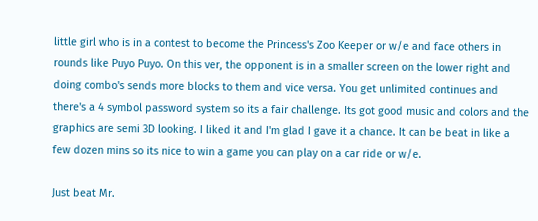little girl who is in a contest to become the Princess's Zoo Keeper or w/e and face others in rounds like Puyo Puyo. On this ver, the opponent is in a smaller screen on the lower right and doing combo's sends more blocks to them and vice versa. You get unlimited continues and there's a 4 symbol password system so its a fair challenge. Its got good music and colors and the graphics are semi 3D looking. I liked it and I'm glad I gave it a chance. It can be beat in like a few dozen mins so its nice to win a game you can play on a car ride or w/e.

Just beat Mr.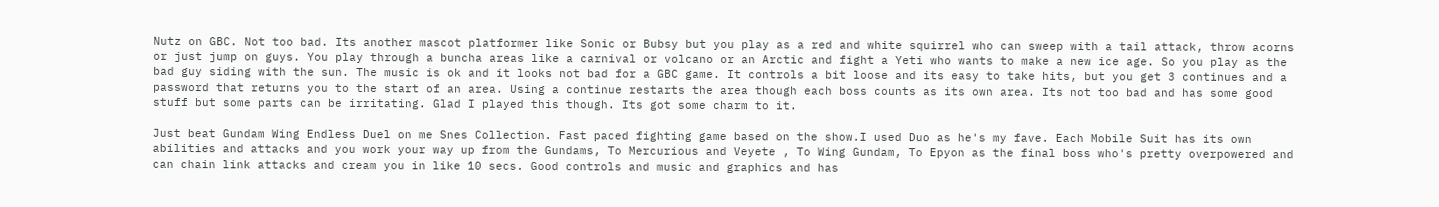Nutz on GBC. Not too bad. Its another mascot platformer like Sonic or Bubsy but you play as a red and white squirrel who can sweep with a tail attack, throw acorns or just jump on guys. You play through a buncha areas like a carnival or volcano or an Arctic and fight a Yeti who wants to make a new ice age. So you play as the bad guy siding with the sun. The music is ok and it looks not bad for a GBC game. It controls a bit loose and its easy to take hits, but you get 3 continues and a password that returns you to the start of an area. Using a continue restarts the area though each boss counts as its own area. Its not too bad and has some good stuff but some parts can be irritating. Glad I played this though. Its got some charm to it.

Just beat Gundam Wing Endless Duel on me Snes Collection. Fast paced fighting game based on the show.I used Duo as he's my fave. Each Mobile Suit has its own abilities and attacks and you work your way up from the Gundams, To Mercurious and Veyete , To Wing Gundam, To Epyon as the final boss who's pretty overpowered and can chain link attacks and cream you in like 10 secs. Good controls and music and graphics and has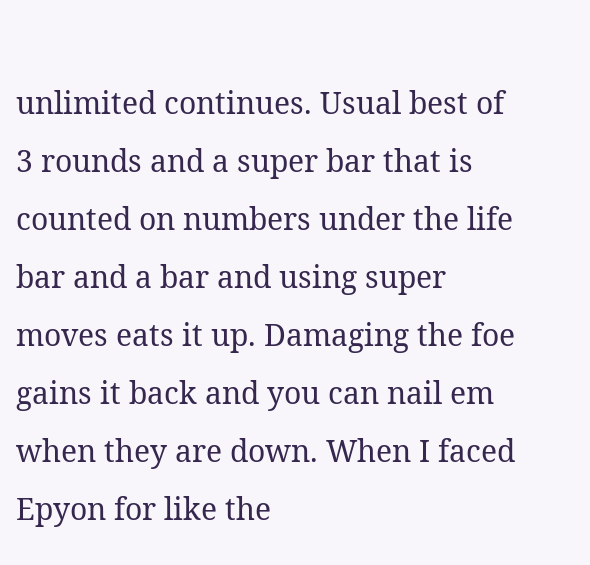unlimited continues. Usual best of 3 rounds and a super bar that is counted on numbers under the life bar and a bar and using super moves eats it up. Damaging the foe gains it back and you can nail em when they are down. When I faced Epyon for like the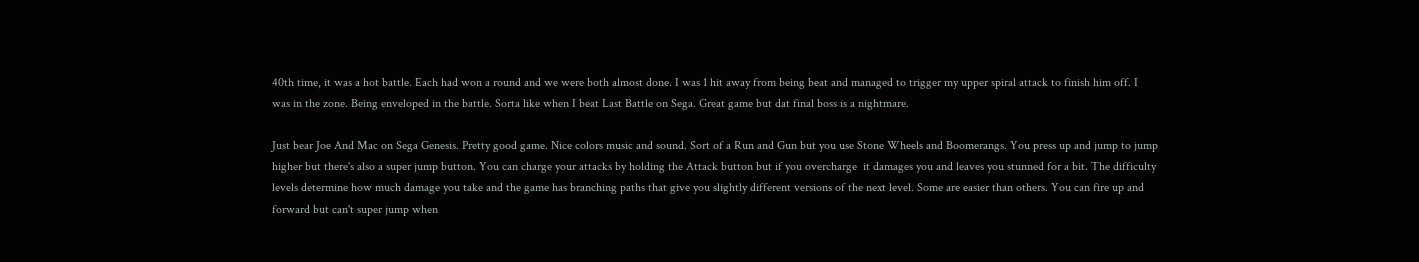40th time, it was a hot battle. Each had won a round and we were both almost done. I was 1 hit away from being beat and managed to trigger my upper spiral attack to finish him off. I was in the zone. Being enveloped in the battle. Sorta like when I beat Last Battle on Sega. Great game but dat final boss is a nightmare.

Just bear Joe And Mac on Sega Genesis. Pretty good game. Nice colors music and sound. Sort of a Run and Gun but you use Stone Wheels and Boomerangs. You press up and jump to jump higher but there's also a super jump button. You can charge your attacks by holding the Attack button but if you overcharge  it damages you and leaves you stunned for a bit. The difficulty levels determine how much damage you take and the game has branching paths that give you slightly different versions of the next level. Some are easier than others. You can fire up and forward but can't super jump when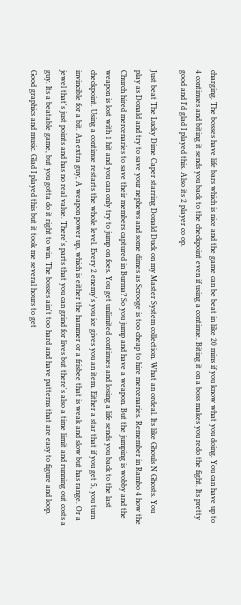charging. The bosses have life bars which is nice and the game can be beat in like 20 mins if you know what you doing. You can have up to 4 continues and biting it sends you back to the checkpoint even if using a continue. Biting it on a boss makes you redo the fight. Its pretty good and I'd glad I played this. Also its 2 player co op.

Just beat The Lucky Dime Caper starring Donald Duck on my Master System collection. What an ordeal. Its like Ghouls N Ghosts. You play as Donald and try to save your nephews and some dimes as Scrooge is too cheap to hire mercenaries. Remember in Rambo 4 how the Church hired mercenaries to save their members captured in Burma? So you jump and have a weapon. But the jumping is wobby and the weapon is lost with 1 hit and you can only try to jump on foes. You get unlimited continues and losing a life sends you back to the last checkpoint. Using a continue restarts the whole level. Every 2 enemy's you ice gives you an item. Either a star that if you get 5, you turn invincible for a bit. An extra guy, A weapon power up, which is either the hammer or a frisbee that is weak and slow but has range. Or a jewel that's just points and has no real value. There's parts that you can grind for lives but there's also a time limit and running out costs a guy. Its a beatable game, but you gotta do it right to win. The bosses ain't too hard and have patterns that are easy to figure and loop. Good graphics and music. Glad I played this but it took me several hours to get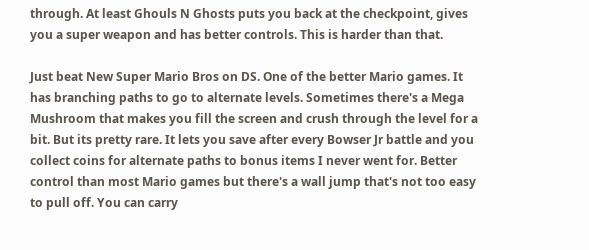through. At least Ghouls N Ghosts puts you back at the checkpoint, gives you a super weapon and has better controls. This is harder than that.

Just beat New Super Mario Bros on DS. One of the better Mario games. It has branching paths to go to alternate levels. Sometimes there's a Mega Mushroom that makes you fill the screen and crush through the level for a bit. But its pretty rare. It lets you save after every Bowser Jr battle and you collect coins for alternate paths to bonus items I never went for. Better control than most Mario games but there's a wall jump that's not too easy to pull off. You can carry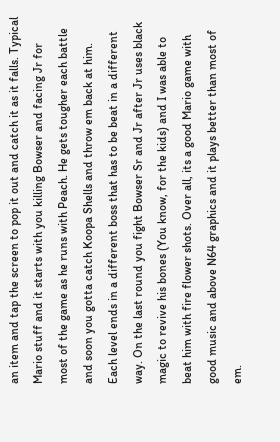an item and tap the screen to pop it out and catch it as it falls. Typical Mario stuff and it starts with you killing Bowser and facing Jr for most of the game as he runs with Peach. He gets tougher each battle and soon you gotta catch Koopa Shells and throw em back at him. Each level ends in a different boss that has to be beat in a different way. On the last round you fight Bowser Sr and Jr after Jr uses black magic to revive his bones (You know, for the kids) and I was able to beat him with fire flower shots. Over all, its a good Mario game with good music and above N64 graphics and it plays better than most of em.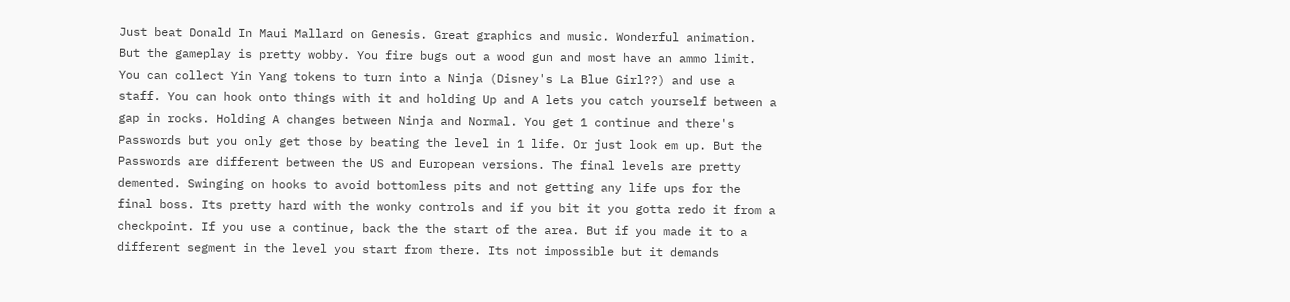Just beat Donald In Maui Mallard on Genesis. Great graphics and music. Wonderful animation. But the gameplay is pretty wobby. You fire bugs out a wood gun and most have an ammo limit. You can collect Yin Yang tokens to turn into a Ninja (Disney's La Blue Girl??) and use a staff. You can hook onto things with it and holding Up and A lets you catch yourself between a gap in rocks. Holding A changes between Ninja and Normal. You get 1 continue and there's Passwords but you only get those by beating the level in 1 life. Or just look em up. But the Passwords are different between the US and European versions. The final levels are pretty demented. Swinging on hooks to avoid bottomless pits and not getting any life ups for the final boss. Its pretty hard with the wonky controls and if you bit it you gotta redo it from a checkpoint. If you use a continue, back the the start of the area. But if you made it to a different segment in the level you start from there. Its not impossible but it demands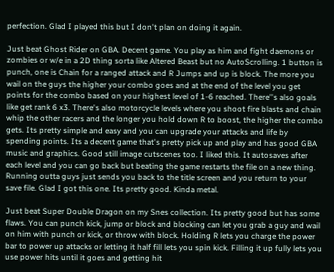perfection. Glad I played this but I don't plan on doing it again.

Just beat Ghost Rider on GBA. Decent game. You play as him and fight daemons or zombies or w/e in a 2D thing sorta like Altered Beast but no AutoScrolling. 1 button is punch, one is Chain for a ranged attack and R Jumps and up is block. The more you wail on the guys the higher your combo goes and at the end of the level you get points for the combo based on your highest level of 1-6 reached. There''s also goals like get rank 6 x3. There's also motorcycle levels where you shoot fire blasts and chain whip the other racers and the longer you hold down R to boost, the higher the combo gets. Its pretty simple and easy and you can upgrade your attacks and life by spending points. Its a decent game that's pretty pick up and play and has good GBA music and graphics. Good still image cutscenes too. I liked this. It autosaves after each level and you can go back but beating the game restarts the file on a new thing. Running outta guys just sends you back to the title screen and you return to your save file. Glad I got this one. Its pretty good. Kinda metal.

Just beat Super Double Dragon on my Snes collection. Its pretty good but has some flaws. You can punch kick, jump or block and blocking can let you grab a guy and wail on him with punch or kick, or throw with block. Holding R lets you charge the power bar to power up attacks or letting it half fill lets you spin kick. Filling it up fully lets you use power hits until it goes and getting hit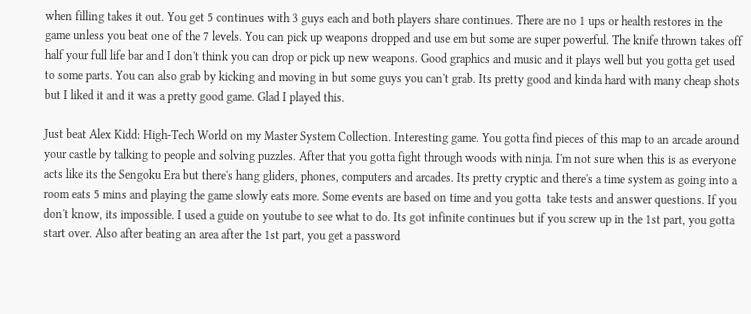when filling takes it out. You get 5 continues with 3 guys each and both players share continues. There are no 1 ups or health restores in the game unless you beat one of the 7 levels. You can pick up weapons dropped and use em but some are super powerful. The knife thrown takes off half your full life bar and I don't think you can drop or pick up new weapons. Good graphics and music and it plays well but you gotta get used to some parts. You can also grab by kicking and moving in but some guys you can't grab. Its pretty good and kinda hard with many cheap shots but I liked it and it was a pretty good game. Glad I played this.

Just beat Alex Kidd: High-Tech World on my Master System Collection. Interesting game. You gotta find pieces of this map to an arcade around your castle by talking to people and solving puzzles. After that you gotta fight through woods with ninja. I'm not sure when this is as everyone acts like its the Sengoku Era but there's hang gliders, phones, computers and arcades. Its pretty cryptic and there's a time system as going into a room eats 5 mins and playing the game slowly eats more. Some events are based on time and you gotta  take tests and answer questions. If you don't know, its impossible. I used a guide on youtube to see what to do. Its got infinite continues but if you screw up in the 1st part, you gotta start over. Also after beating an area after the 1st part, you get a password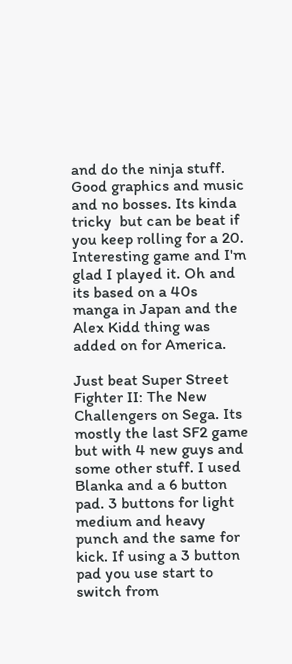and do the ninja stuff. Good graphics and music and no bosses. Its kinda tricky  but can be beat if you keep rolling for a 20. Interesting game and I'm glad I played it. Oh and its based on a 40s manga in Japan and the Alex Kidd thing was added on for America.

Just beat Super Street Fighter II: The New Challengers on Sega. Its mostly the last SF2 game but with 4 new guys and some other stuff. I used Blanka and a 6 button pad. 3 buttons for light medium and heavy punch and the same for kick. If using a 3 button pad you use start to switch from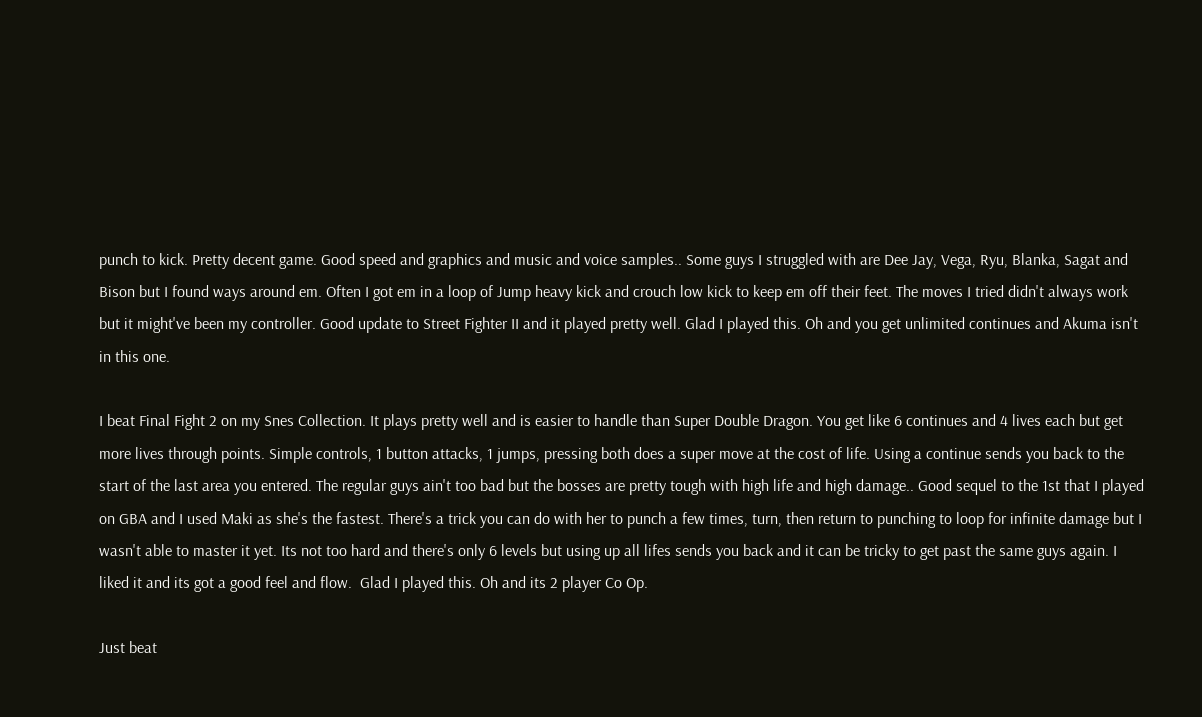punch to kick. Pretty decent game. Good speed and graphics and music and voice samples.. Some guys I struggled with are Dee Jay, Vega, Ryu, Blanka, Sagat and Bison but I found ways around em. Often I got em in a loop of Jump heavy kick and crouch low kick to keep em off their feet. The moves I tried didn't always work but it might've been my controller. Good update to Street Fighter II and it played pretty well. Glad I played this. Oh and you get unlimited continues and Akuma isn't in this one.

I beat Final Fight 2 on my Snes Collection. It plays pretty well and is easier to handle than Super Double Dragon. You get like 6 continues and 4 lives each but get more lives through points. Simple controls, 1 button attacks, 1 jumps, pressing both does a super move at the cost of life. Using a continue sends you back to the start of the last area you entered. The regular guys ain't too bad but the bosses are pretty tough with high life and high damage.. Good sequel to the 1st that I played on GBA and I used Maki as she's the fastest. There's a trick you can do with her to punch a few times, turn, then return to punching to loop for infinite damage but I wasn't able to master it yet. Its not too hard and there's only 6 levels but using up all lifes sends you back and it can be tricky to get past the same guys again. I liked it and its got a good feel and flow.  Glad I played this. Oh and its 2 player Co Op.

Just beat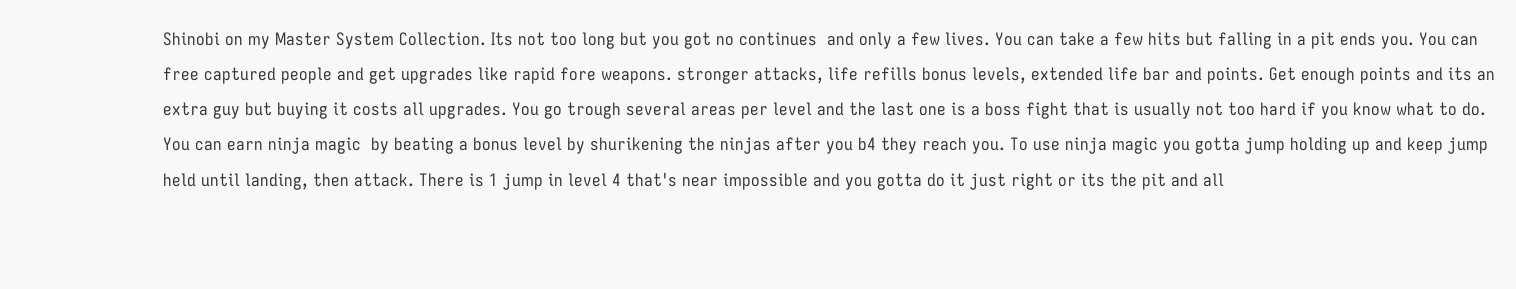Shinobi on my Master System Collection. Its not too long but you got no continues  and only a few lives. You can take a few hits but falling in a pit ends you. You can free captured people and get upgrades like rapid fore weapons. stronger attacks, life refills bonus levels, extended life bar and points. Get enough points and its an extra guy but buying it costs all upgrades. You go trough several areas per level and the last one is a boss fight that is usually not too hard if you know what to do. You can earn ninja magic  by beating a bonus level by shurikening the ninjas after you b4 they reach you. To use ninja magic you gotta jump holding up and keep jump held until landing, then attack. There is 1 jump in level 4 that's near impossible and you gotta do it just right or its the pit and all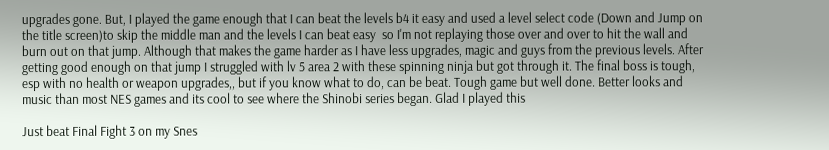upgrades gone. But, I played the game enough that I can beat the levels b4 it easy and used a level select code (Down and Jump on the title screen)to skip the middle man and the levels I can beat easy  so I'm not replaying those over and over to hit the wall and burn out on that jump. Although that makes the game harder as I have less upgrades, magic and guys from the previous levels. After getting good enough on that jump I struggled with lv 5 area 2 with these spinning ninja but got through it. The final boss is tough, esp with no health or weapon upgrades,, but if you know what to do, can be beat. Tough game but well done. Better looks and music than most NES games and its cool to see where the Shinobi series began. Glad I played this

Just beat Final Fight 3 on my Snes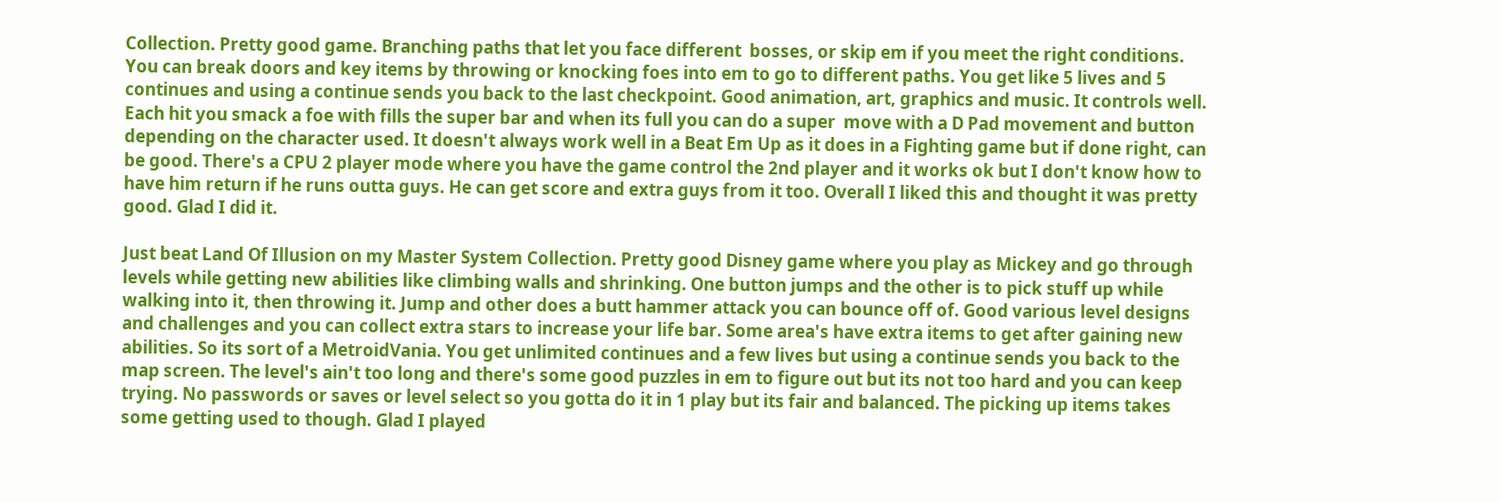Collection. Pretty good game. Branching paths that let you face different  bosses, or skip em if you meet the right conditions. You can break doors and key items by throwing or knocking foes into em to go to different paths. You get like 5 lives and 5 continues and using a continue sends you back to the last checkpoint. Good animation, art, graphics and music. It controls well. Each hit you smack a foe with fills the super bar and when its full you can do a super  move with a D Pad movement and button depending on the character used. It doesn't always work well in a Beat Em Up as it does in a Fighting game but if done right, can be good. There's a CPU 2 player mode where you have the game control the 2nd player and it works ok but I don't know how to have him return if he runs outta guys. He can get score and extra guys from it too. Overall I liked this and thought it was pretty good. Glad I did it.

Just beat Land Of Illusion on my Master System Collection. Pretty good Disney game where you play as Mickey and go through levels while getting new abilities like climbing walls and shrinking. One button jumps and the other is to pick stuff up while walking into it, then throwing it. Jump and other does a butt hammer attack you can bounce off of. Good various level designs and challenges and you can collect extra stars to increase your life bar. Some area's have extra items to get after gaining new abilities. So its sort of a MetroidVania. You get unlimited continues and a few lives but using a continue sends you back to the map screen. The level's ain't too long and there's some good puzzles in em to figure out but its not too hard and you can keep trying. No passwords or saves or level select so you gotta do it in 1 play but its fair and balanced. The picking up items takes some getting used to though. Glad I played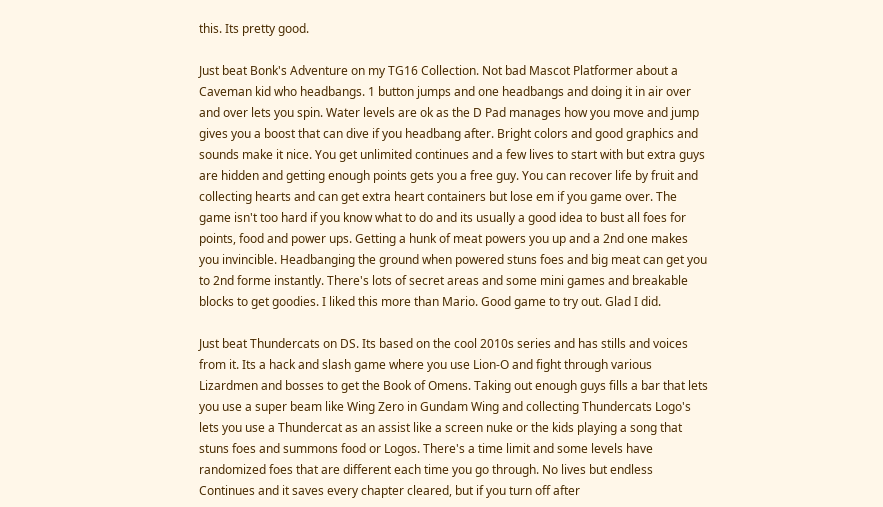this. Its pretty good.

Just beat Bonk's Adventure on my TG16 Collection. Not bad Mascot Platformer about a Caveman kid who headbangs. 1 button jumps and one headbangs and doing it in air over and over lets you spin. Water levels are ok as the D Pad manages how you move and jump gives you a boost that can dive if you headbang after. Bright colors and good graphics and sounds make it nice. You get unlimited continues and a few lives to start with but extra guys are hidden and getting enough points gets you a free guy. You can recover life by fruit and collecting hearts and can get extra heart containers but lose em if you game over. The game isn't too hard if you know what to do and its usually a good idea to bust all foes for points, food and power ups. Getting a hunk of meat powers you up and a 2nd one makes you invincible. Headbanging the ground when powered stuns foes and big meat can get you to 2nd forme instantly. There's lots of secret areas and some mini games and breakable blocks to get goodies. I liked this more than Mario. Good game to try out. Glad I did.

Just beat Thundercats on DS. Its based on the cool 2010s series and has stills and voices from it. Its a hack and slash game where you use Lion-O and fight through various Lizardmen and bosses to get the Book of Omens. Taking out enough guys fills a bar that lets you use a super beam like Wing Zero in Gundam Wing and collecting Thundercats Logo's lets you use a Thundercat as an assist like a screen nuke or the kids playing a song that stuns foes and summons food or Logos. There's a time limit and some levels have randomized foes that are different each time you go through. No lives but endless Continues and it saves every chapter cleared, but if you turn off after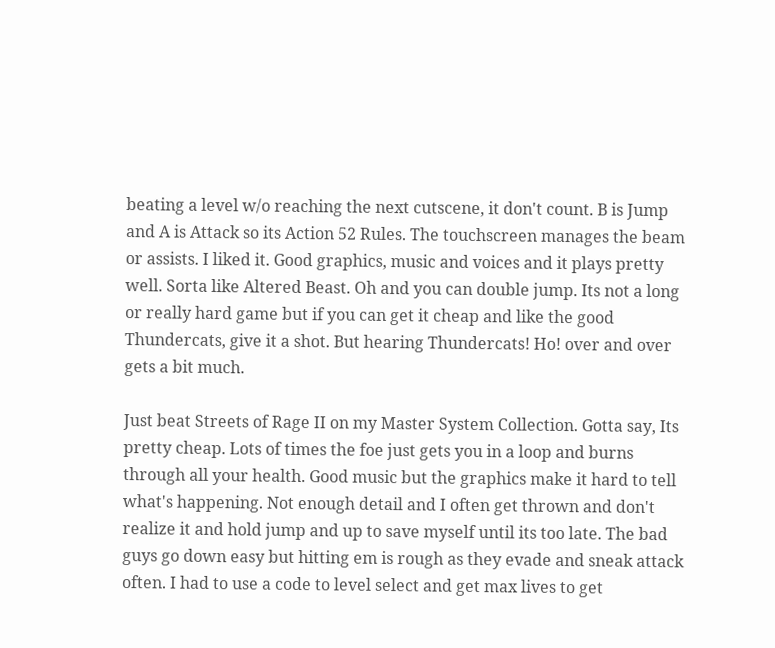beating a level w/o reaching the next cutscene, it don't count. B is Jump and A is Attack so its Action 52 Rules. The touchscreen manages the beam or assists. I liked it. Good graphics, music and voices and it plays pretty well. Sorta like Altered Beast. Oh and you can double jump. Its not a long or really hard game but if you can get it cheap and like the good Thundercats, give it a shot. But hearing Thundercats! Ho! over and over gets a bit much.

Just beat Streets of Rage II on my Master System Collection. Gotta say, Its pretty cheap. Lots of times the foe just gets you in a loop and burns through all your health. Good music but the graphics make it hard to tell what's happening. Not enough detail and I often get thrown and don't realize it and hold jump and up to save myself until its too late. The bad guys go down easy but hitting em is rough as they evade and sneak attack often. I had to use a code to level select and get max lives to get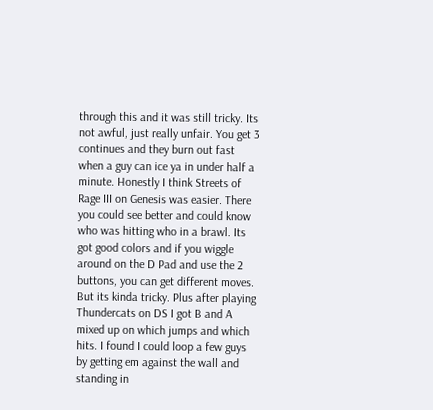through this and it was still tricky. Its not awful, just really unfair. You get 3 continues and they burn out fast when a guy can ice ya in under half a minute. Honestly I think Streets of Rage III on Genesis was easier. There you could see better and could know who was hitting who in a brawl. Its got good colors and if you wiggle around on the D Pad and use the 2 buttons, you can get different moves. But its kinda tricky. Plus after playing Thundercats on DS I got B and A mixed up on which jumps and which hits. I found I could loop a few guys by getting em against the wall and standing in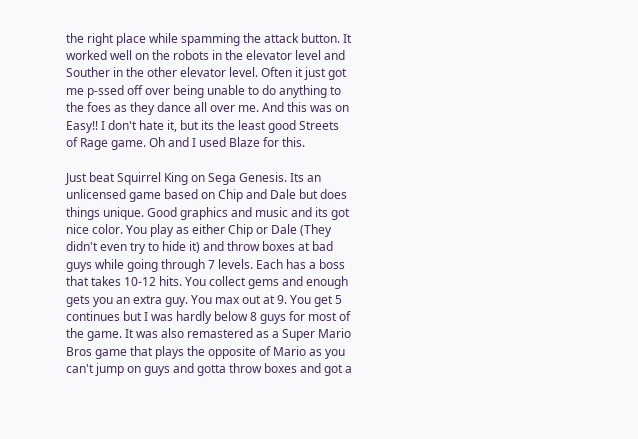the right place while spamming the attack button. It worked well on the robots in the elevator level and Souther in the other elevator level. Often it just got me p-ssed off over being unable to do anything to the foes as they dance all over me. And this was on Easy!! I don't hate it, but its the least good Streets of Rage game. Oh and I used Blaze for this.

Just beat Squirrel King on Sega Genesis. Its an unlicensed game based on Chip and Dale but does things unique. Good graphics and music and its got nice color. You play as either Chip or Dale (They didn't even try to hide it) and throw boxes at bad guys while going through 7 levels. Each has a boss that takes 10-12 hits. You collect gems and enough gets you an extra guy. You max out at 9. You get 5 continues but I was hardly below 8 guys for most of the game. It was also remastered as a Super Mario Bros game that plays the opposite of Mario as you can't jump on guys and gotta throw boxes and got a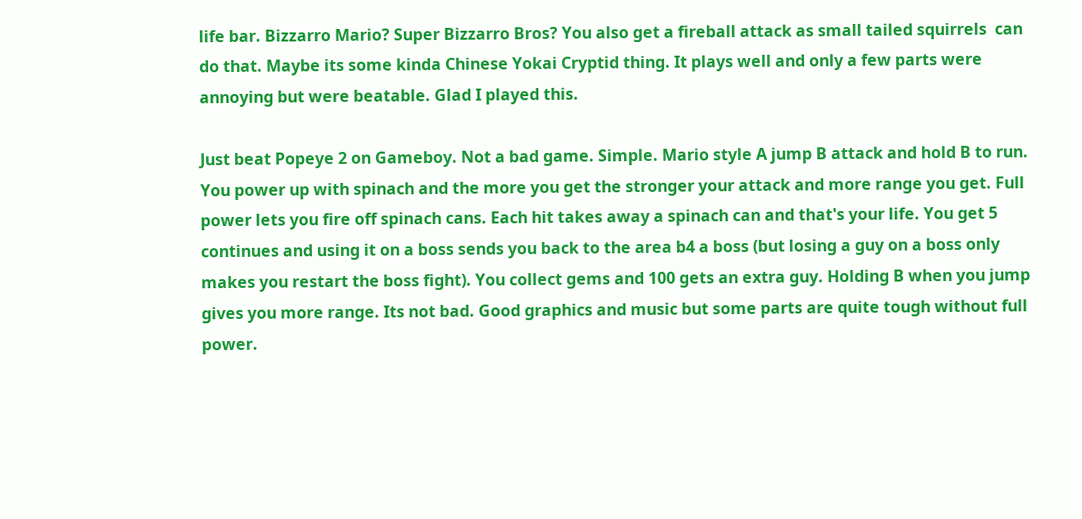life bar. Bizzarro Mario? Super Bizzarro Bros? You also get a fireball attack as small tailed squirrels  can do that. Maybe its some kinda Chinese Yokai Cryptid thing. It plays well and only a few parts were annoying but were beatable. Glad I played this.

Just beat Popeye 2 on Gameboy. Not a bad game. Simple. Mario style A jump B attack and hold B to run. You power up with spinach and the more you get the stronger your attack and more range you get. Full power lets you fire off spinach cans. Each hit takes away a spinach can and that's your life. You get 5 continues and using it on a boss sends you back to the area b4 a boss (but losing a guy on a boss only makes you restart the boss fight). You collect gems and 100 gets an extra guy. Holding B when you jump gives you more range. Its not bad. Good graphics and music but some parts are quite tough without full power.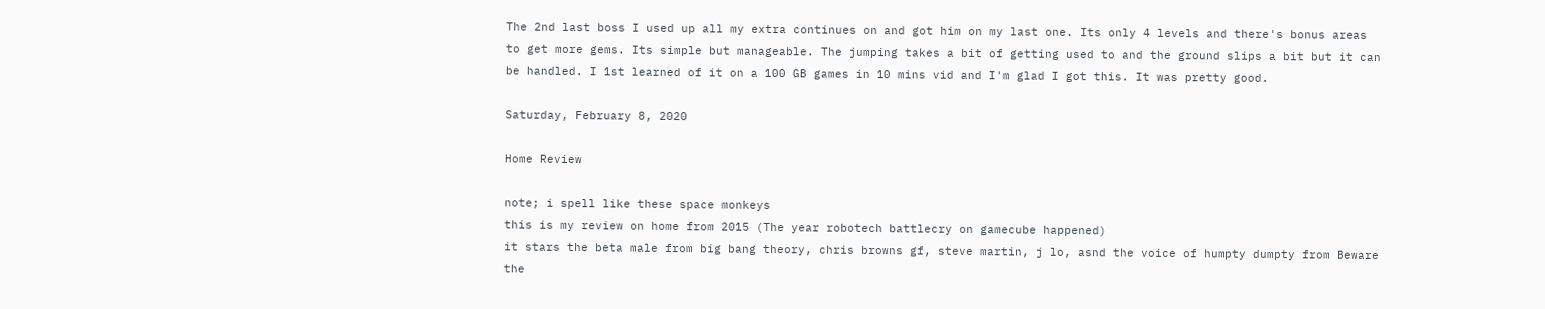The 2nd last boss I used up all my extra continues on and got him on my last one. Its only 4 levels and there's bonus areas to get more gems. Its simple but manageable. The jumping takes a bit of getting used to and the ground slips a bit but it can be handled. I 1st learned of it on a 100 GB games in 10 mins vid and I'm glad I got this. It was pretty good.

Saturday, February 8, 2020

Home Review

note; i spell like these space monkeys
this is my review on home from 2015 (The year robotech battlecry on gamecube happened)
it stars the beta male from big bang theory, chris browns gf, steve martin, j lo, asnd the voice of humpty dumpty from Beware the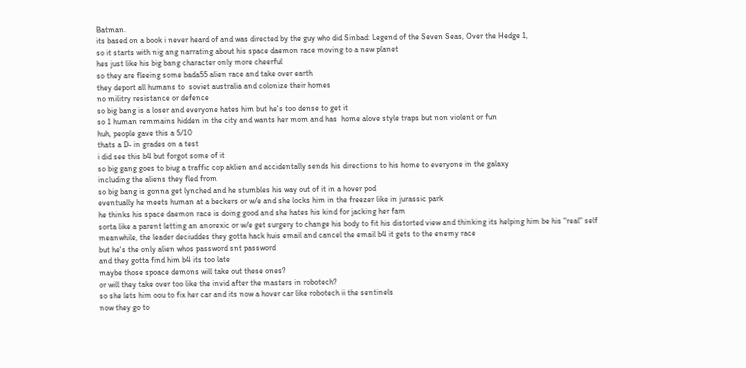Batman.
its based on a book i never heard of and was directed by the guy who did Sinbad: Legend of the Seven Seas, Over the Hedge 1,
so it starts with nig ang narrating about his space daemon race moving to a new planet
hes just like his big bang character only more cheerful
so they are fleeing some bada55 alien race and take over earth
they deport all humans to  soviet australia and colonize their homes
no militry resistance or defence
so big bang is a loser and everyone hates him but he's too dense to get it
so 1 human remmains hidden in the city and wants her mom and has  home alove style traps but non violent or fun
huh, people gave this a 5/10
thats a D- in grades on a test
i did see this b4 but forgot some of it
so big gang goes to biug a traffic cop aklien and accidentally sends his directions to his home to everyone in the galaxy
including the aliens they fled from
so big bang is gonna get lynched and he stumbles his way out of it in a hover pod
eventually he meets human at a beckers or w/e and she locks him in the freezer like in jurassic park
he thinks his space daemon race is doing good and she hates his kind for jacking her fam
sorta like a parent letting an anorexic or w/e get surgery to change his body to fit his distorted view and thinking its helping him be his "real" self
meanwhile, the leader deciuddes they gotta hack huis email and cancel the email b4 it gets to the enemy race
but he's the only alien whos password snt password
and they gotta find him b4 its too late
maybe those spoace demons will take out these ones?
or will they take over too like the invid after the masters in robotech?
so she lets him oou to fix her car and its now a hover car like robotech ii the sentinels
now they go to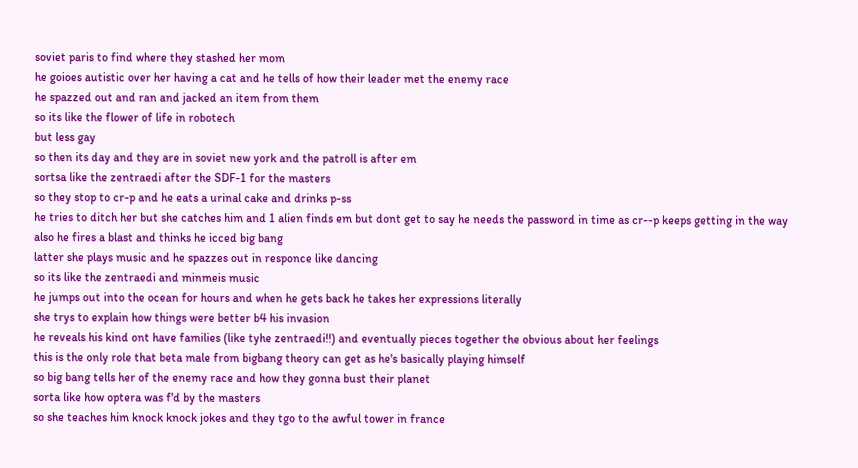soviet paris to find where they stashed her mom
he goioes autistic over her having a cat and he tells of how their leader met the enemy race
he spazzed out and ran and jacked an item from them
so its like the flower of life in robotech
but less gay
so then its day and they are in soviet new york and the patroll is after em
sortsa like the zentraedi after the SDF-1 for the masters
so they stop to cr-p and he eats a urinal cake and drinks p-ss
he tries to ditch her but she catches him and 1 alien finds em but dont get to say he needs the password in time as cr--p keeps getting in the way
also he fires a blast and thinks he icced big bang
latter she plays music and he spazzes out in responce like dancing
so its like the zentraedi and minmeis music
he jumps out into the ocean for hours and when he gets back he takes her expressions literally
she trys to explain how things were better b4 his invasion
he reveals his kind ont have families (like tyhe zentraedi!!) and eventually pieces together the obvious about her feelings
this is the only role that beta male from bigbang theory can get as he's basically playing himself
so big bang tells her of the enemy race and how they gonna bust their planet
sorta like how optera was f'd by the masters
so she teaches him knock knock jokes and they tgo to the awful tower in france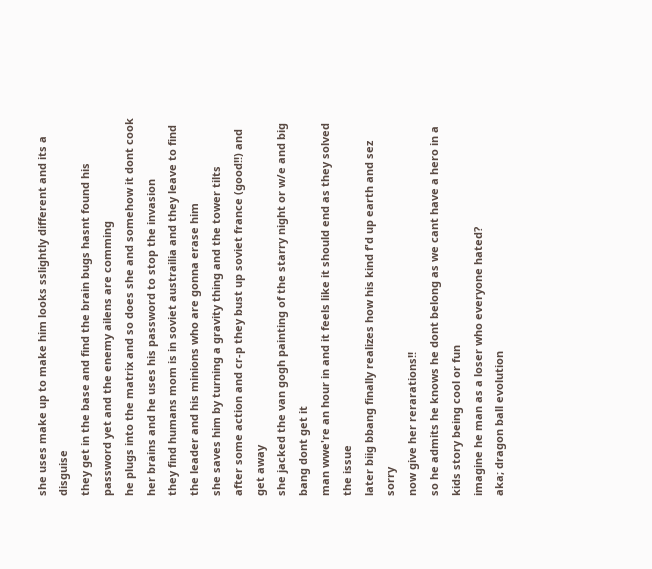she uses make up to make him looks sslightly different and its a disguise
they get in the base and find the brain bugs hasnt found his password yet and the enemy ailens are comming
he plugs into the matrix and so does she and somehow it dont cook her brains and he uses his password to stop the invasion
they find humans mom is in soviet austrailia and they leave to find the leader and his minions who are gonna erase him
she saves him by turning a gravity thing and the tower tilts
after some action and cr-p they bust up soviet france (good!!) and get away
she jacked the van gogh painting of the starry night or w/e and big bang dont get it
man wwe're an hour in and it feels like it should end as they solved the issue
later biig bbang finally realizes how his kind f'd up earth and sez sorry
now give her rerarations!!
so he admits he knows he dont belong as we cant have a hero in a kids story being cool or fun
imagine he man as a loser who everyone hated?
aka; dragon ball evolution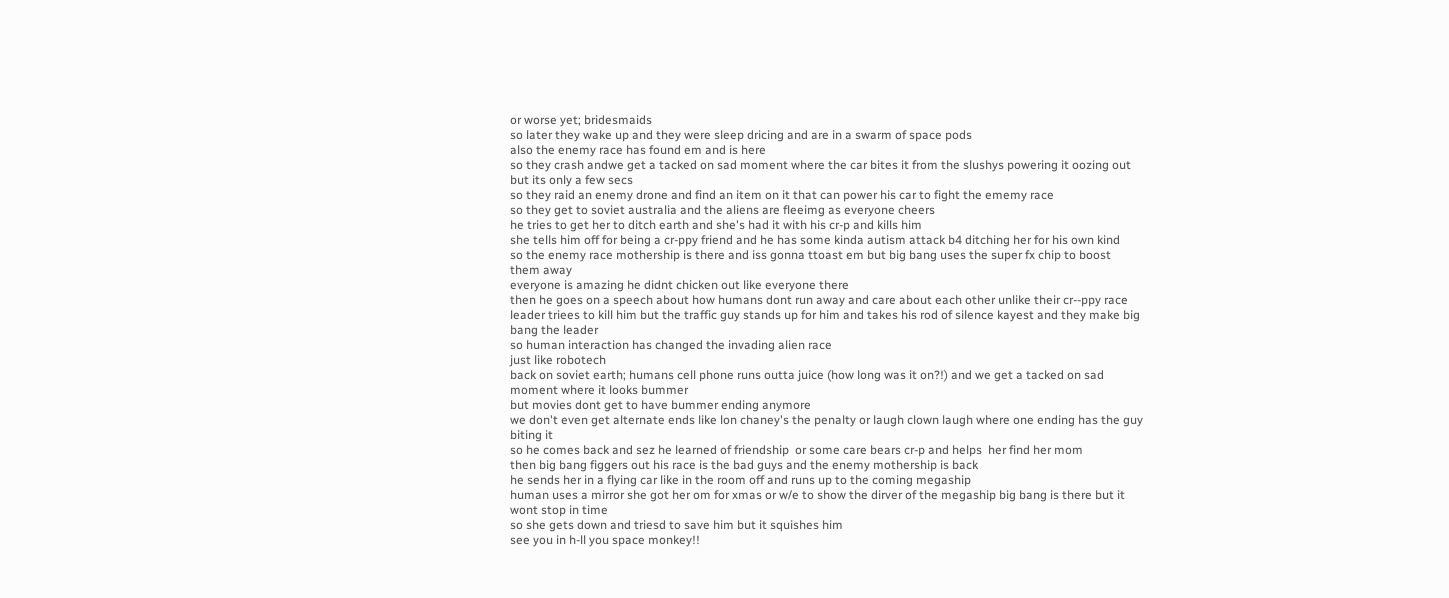or worse yet; bridesmaids
so later they wake up and they were sleep dricing and are in a swarm of space pods
also the enemy race has found em and is here
so they crash andwe get a tacked on sad moment where the car bites it from the slushys powering it oozing out
but its only a few secs
so they raid an enemy drone and find an item on it that can power his car to fight the ememy race
so they get to soviet australia and the aliens are fleeimg as everyone cheers
he tries to get her to ditch earth and she's had it with his cr-p and kills him
she tells him off for being a cr-ppy friend and he has some kinda autism attack b4 ditching her for his own kind
so the enemy race mothership is there and iss gonna ttoast em but big bang uses the super fx chip to boost them away
everyone is amazing he didnt chicken out like everyone there
then he goes on a speech about how humans dont run away and care about each other unlike their cr--ppy race
leader triees to kill him but the traffic guy stands up for him and takes his rod of silence kayest and they make big bang the leader
so human interaction has changed the invading alien race
just like robotech
back on soviet earth; humans cell phone runs outta juice (how long was it on?!) and we get a tacked on sad moment where it looks bummer
but movies dont get to have bummer ending anymore
we don't even get alternate ends like lon chaney's the penalty or laugh clown laugh where one ending has the guy biting it
so he comes back and sez he learned of friendship  or some care bears cr-p and helps  her find her mom
then big bang figgers out his race is the bad guys and the enemy mothership is back
he sends her in a flying car like in the room off and runs up to the coming megaship
human uses a mirror she got her om for xmas or w/e to show the dirver of the megaship big bang is there but it wont stop in time
so she gets down and triesd to save him but it squishes him
see you in h-ll you space monkey!!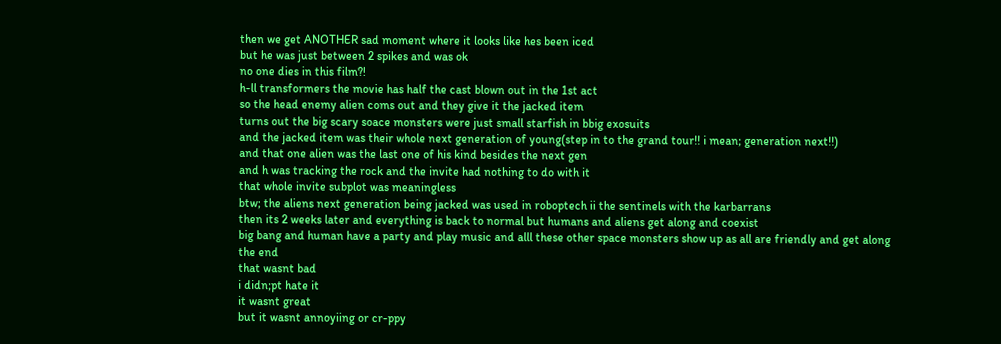then we get ANOTHER sad moment where it looks like hes been iced
but he was just between 2 spikes and was ok
no one dies in this film?!
h-ll transformers the movie has half the cast blown out in the 1st act
so the head enemy alien coms out and they give it the jacked item
turns out the big scary soace monsters were just small starfish in bbig exosuits
and the jacked item was their whole next generation of young(step in to the grand tour!! i mean; generation next!!)
and that one alien was the last one of his kind besides the next gen
and h was tracking the rock and the invite had nothing to do with it
that whole invite subplot was meaningless
btw; the aliens next generation being jacked was used in roboptech ii the sentinels with the karbarrans
then its 2 weeks later and everything is back to normal but humans and aliens get along and coexist
big bang and human have a party and play music and alll these other space monsters show up as all are friendly and get along
the end
that wasnt bad
i didn;pt hate it
it wasnt great
but it wasnt annoyiing or cr-ppy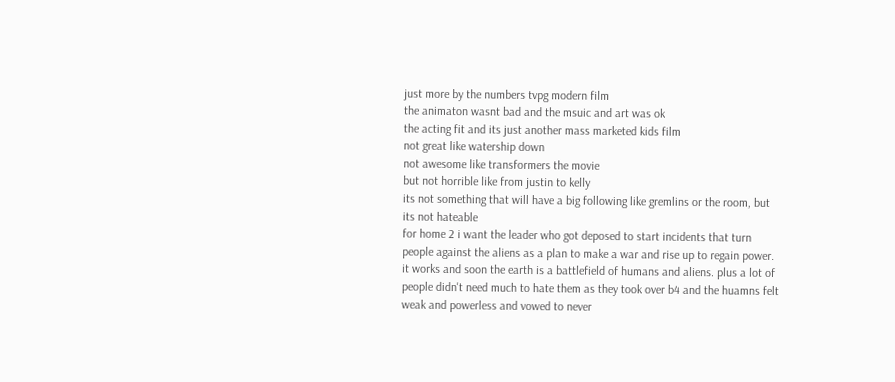just more by the numbers tvpg modern film
the animaton wasnt bad and the msuic and art was ok
the acting fit and its just another mass marketed kids film
not great like watership down
not awesome like transformers the movie
but not horrible like from justin to kelly
its not something that will have a big following like gremlins or the room, but its not hateable
for home 2 i want the leader who got deposed to start incidents that turn people against the aliens as a plan to make a war and rise up to regain power. it works and soon the earth is a battlefield of humans and aliens. plus a lot of people didn't need much to hate them as they took over b4 and the huamns felt weak and powerless and vowed to never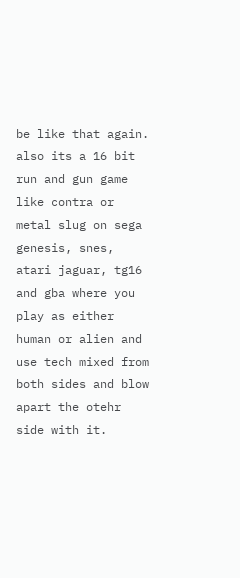be like that again. also its a 16 bit run and gun game like contra or metal slug on sega genesis, snes, atari jaguar, tg16 and gba where you play as either human or alien and use tech mixed from both sides and blow apart the otehr side with it.